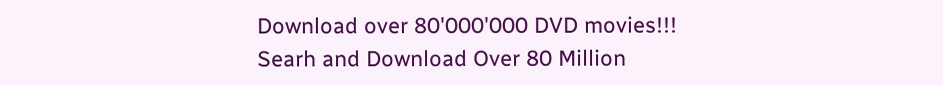Download over 80'000'000 DVD movies!!!
Searh and Download Over 80 Million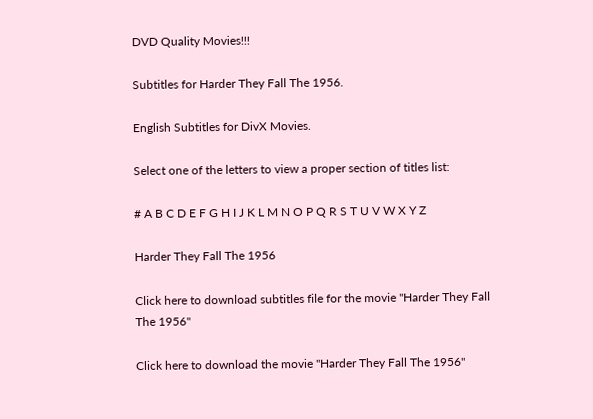DVD Quality Movies!!!

Subtitles for Harder They Fall The 1956.

English Subtitles for DivX Movies.

Select one of the letters to view a proper section of titles list:

# A B C D E F G H I J K L M N O P Q R S T U V W X Y Z

Harder They Fall The 1956

Click here to download subtitles file for the movie "Harder They Fall The 1956"

Click here to download the movie "Harder They Fall The 1956"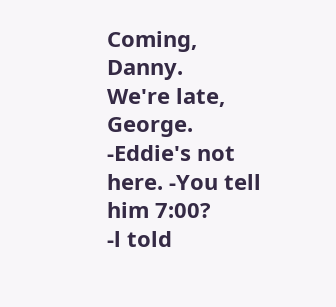Coming, Danny.
We're late, George.
-Eddie's not here. -You tell him 7:00?
-l told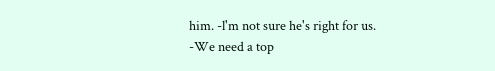him. -l'm not sure he's right for us.
-We need a top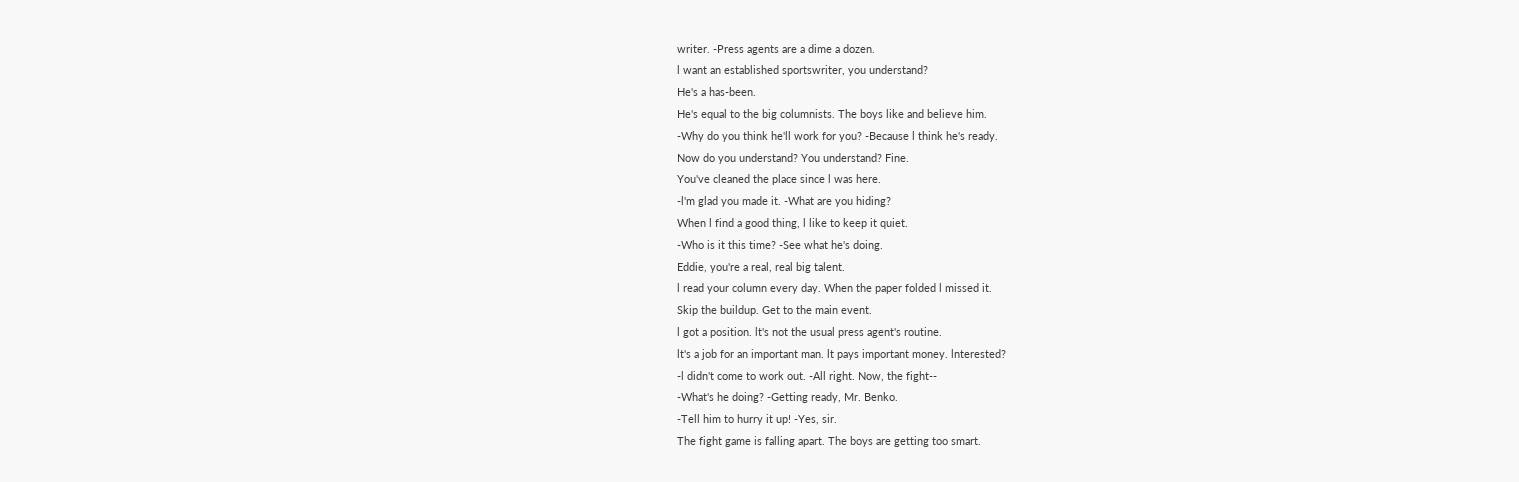writer. -Press agents are a dime a dozen.
l want an established sportswriter, you understand?
He's a has-been.
He's equal to the big columnists. The boys like and believe him.
-Why do you think he'll work for you? -Because l think he's ready.
Now do you understand? You understand? Fine.
You've cleaned the place since l was here.
-l'm glad you made it. -What are you hiding?
When l find a good thing, l like to keep it quiet.
-Who is it this time? -See what he's doing.
Eddie, you're a real, real big talent.
l read your column every day. When the paper folded l missed it.
Skip the buildup. Get to the main event.
l got a position. lt's not the usual press agent's routine.
lt's a job for an important man. lt pays important money. lnterested?
-l didn't come to work out. -All right. Now, the fight--
-What's he doing? -Getting ready, Mr. Benko.
-Tell him to hurry it up! -Yes, sir.
The fight game is falling apart. The boys are getting too smart.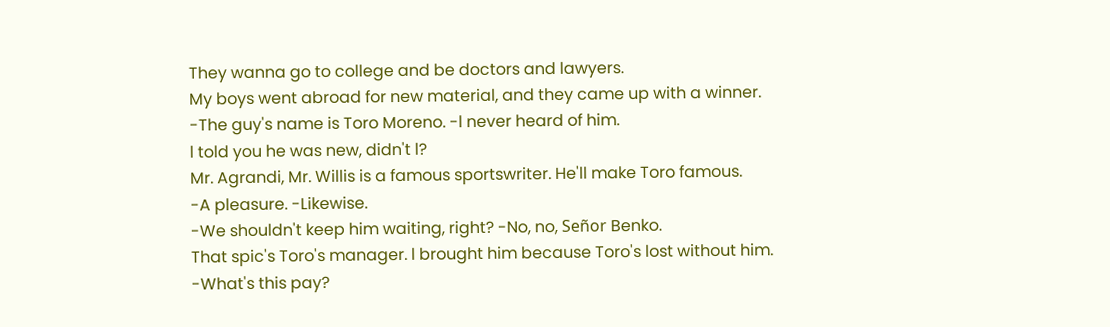They wanna go to college and be doctors and lawyers.
My boys went abroad for new material, and they came up with a winner.
-The guy's name is Toro Moreno. -l never heard of him.
l told you he was new, didn't l?
Mr. Agrandi, Mr. Willis is a famous sportswriter. He'll make Toro famous.
-A pleasure. -Likewise.
-We shouldn't keep him waiting, right? -No, no, Señor Benko.
That spic's Toro's manager. l brought him because Toro's lost without him.
-What's this pay?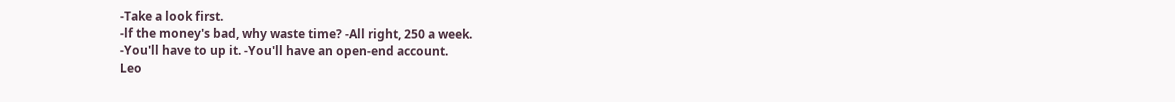-Take a look first.
-lf the money's bad, why waste time? -All right, 250 a week.
-You'll have to up it. -You'll have an open-end account.
Leo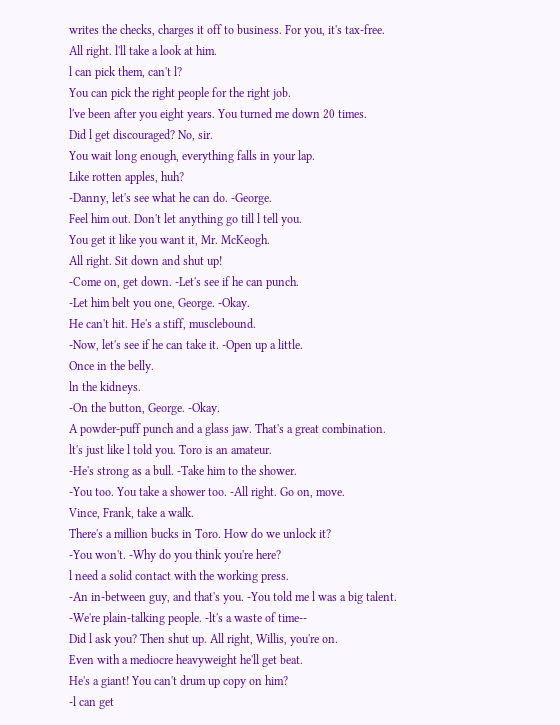writes the checks, charges it off to business. For you, it's tax-free.
All right. l'll take a look at him.
l can pick them, can't l?
You can pick the right people for the right job.
l've been after you eight years. You turned me down 20 times.
Did l get discouraged? No, sir.
You wait long enough, everything falls in your lap.
Like rotten apples, huh?
-Danny, let's see what he can do. -George.
Feel him out. Don't let anything go till l tell you.
You get it like you want it, Mr. McKeogh.
All right. Sit down and shut up!
-Come on, get down. -Let's see if he can punch.
-Let him belt you one, George. -Okay.
He can't hit. He's a stiff, musclebound.
-Now, let's see if he can take it. -Open up a little.
Once in the belly.
ln the kidneys.
-On the button, George. -Okay.
A powder-puff punch and a glass jaw. That's a great combination.
lt's just like l told you. Toro is an amateur.
-He's strong as a bull. -Take him to the shower.
-You too. You take a shower too. -All right. Go on, move.
Vince, Frank, take a walk.
There's a million bucks in Toro. How do we unlock it?
-You won't. -Why do you think you're here?
l need a solid contact with the working press.
-An in-between guy, and that's you. -You told me l was a big talent.
-We're plain-talking people. -lt's a waste of time--
Did l ask you? Then shut up. All right, Willis, you're on.
Even with a mediocre heavyweight he'll get beat.
He's a giant! You can't drum up copy on him?
-l can get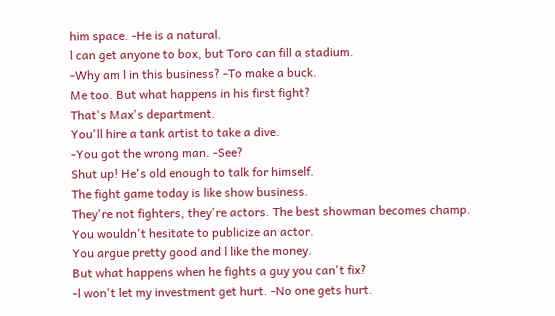him space. -He is a natural.
l can get anyone to box, but Toro can fill a stadium.
-Why am l in this business? -To make a buck.
Me too. But what happens in his first fight?
That's Max's department.
You'll hire a tank artist to take a dive.
-You got the wrong man. -See?
Shut up! He's old enough to talk for himself.
The fight game today is like show business.
They're not fighters, they're actors. The best showman becomes champ.
You wouldn't hesitate to publicize an actor.
You argue pretty good and l like the money.
But what happens when he fights a guy you can't fix?
-l won't let my investment get hurt. -No one gets hurt.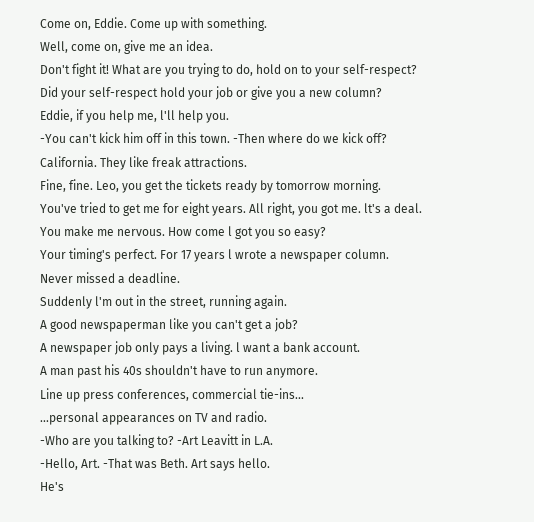Come on, Eddie. Come up with something.
Well, come on, give me an idea.
Don't fight it! What are you trying to do, hold on to your self-respect?
Did your self-respect hold your job or give you a new column?
Eddie, if you help me, l'll help you.
-You can't kick him off in this town. -Then where do we kick off?
California. They like freak attractions.
Fine, fine. Leo, you get the tickets ready by tomorrow morning.
You've tried to get me for eight years. All right, you got me. lt's a deal.
You make me nervous. How come l got you so easy?
Your timing's perfect. For 17 years l wrote a newspaper column.
Never missed a deadline.
Suddenly l'm out in the street, running again.
A good newspaperman like you can't get a job?
A newspaper job only pays a living. l want a bank account.
A man past his 40s shouldn't have to run anymore.
Line up press conferences, commercial tie-ins...
...personal appearances on TV and radio.
-Who are you talking to? -Art Leavitt in L.A.
-Hello, Art. -That was Beth. Art says hello.
He's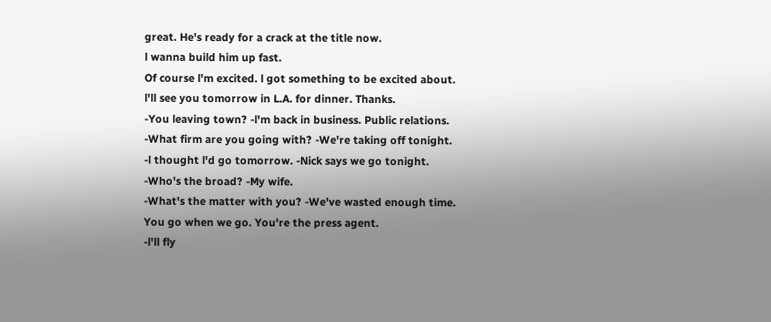great. He's ready for a crack at the title now.
l wanna build him up fast.
Of course l'm excited. l got something to be excited about.
l'll see you tomorrow in L.A. for dinner. Thanks.
-You leaving town? -l'm back in business. Public relations.
-What firm are you going with? -We're taking off tonight.
-l thought l'd go tomorrow. -Nick says we go tonight.
-Who's the broad? -My wife.
-What's the matter with you? -We've wasted enough time.
You go when we go. You're the press agent.
-l'll fly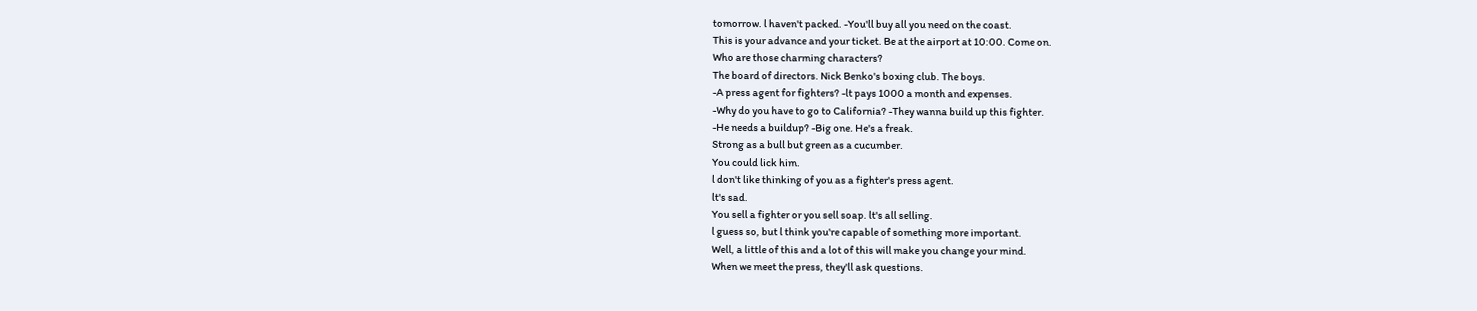tomorrow. l haven't packed. -You'll buy all you need on the coast.
This is your advance and your ticket. Be at the airport at 10:00. Come on.
Who are those charming characters?
The board of directors. Nick Benko's boxing club. The boys.
-A press agent for fighters? -lt pays 1000 a month and expenses.
-Why do you have to go to California? -They wanna build up this fighter.
-He needs a buildup? -Big one. He's a freak.
Strong as a bull but green as a cucumber.
You could lick him.
l don't like thinking of you as a fighter's press agent.
lt's sad.
You sell a fighter or you sell soap. lt's all selling.
l guess so, but l think you're capable of something more important.
Well, a little of this and a lot of this will make you change your mind.
When we meet the press, they'll ask questions.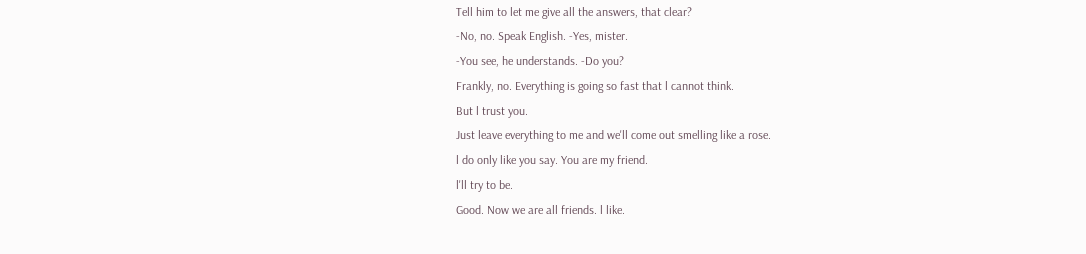Tell him to let me give all the answers, that clear?
-No, no. Speak English. -Yes, mister.
-You see, he understands. -Do you?
Frankly, no. Everything is going so fast that l cannot think.
But l trust you.
Just leave everything to me and we'll come out smelling like a rose.
l do only like you say. You are my friend.
l'll try to be.
Good. Now we are all friends. l like.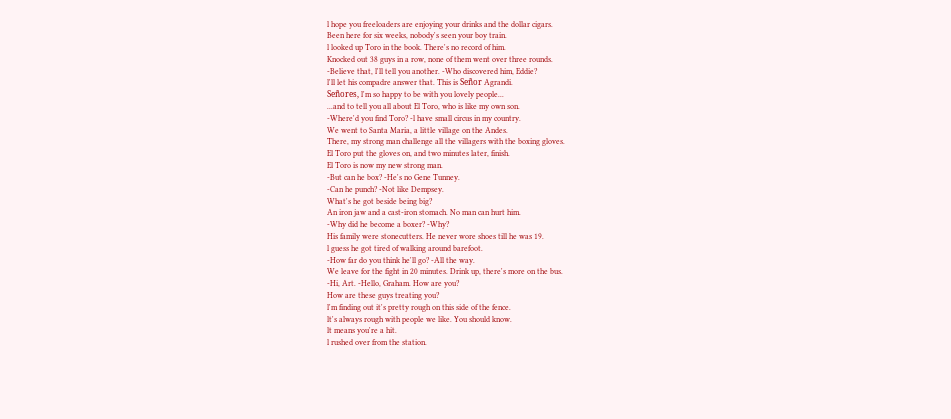l hope you freeloaders are enjoying your drinks and the dollar cigars.
Been here for six weeks, nobody's seen your boy train.
l looked up Toro in the book. There's no record of him.
Knocked out 38 guys in a row, none of them went over three rounds.
-Believe that, l'll tell you another. -Who discovered him, Eddie?
l'll let his compadre answer that. This is Señor Agrandi.
Señores, l'm so happy to be with you lovely people...
...and to tell you all about El Toro, who is like my own son.
-Where'd you find Toro? -l have small circus in my country.
We went to Santa Maria, a little village on the Andes.
There, my strong man challenge all the villagers with the boxing gloves.
El Toro put the gloves on, and two minutes later, finish.
El Toro is now my new strong man.
-But can he box? -He's no Gene Tunney.
-Can he punch? -Not like Dempsey.
What's he got beside being big?
An iron jaw and a cast-iron stomach. No man can hurt him.
-Why did he become a boxer? -Why?
His family were stonecutters. He never wore shoes till he was 19.
l guess he got tired of walking around barefoot.
-How far do you think he'll go? -All the way.
We leave for the fight in 20 minutes. Drink up, there's more on the bus.
-Hi, Art. -Hello, Graham. How are you?
How are these guys treating you?
l'm finding out it's pretty rough on this side of the fence.
lt's always rough with people we like. You should know.
lt means you're a hit.
l rushed over from the station.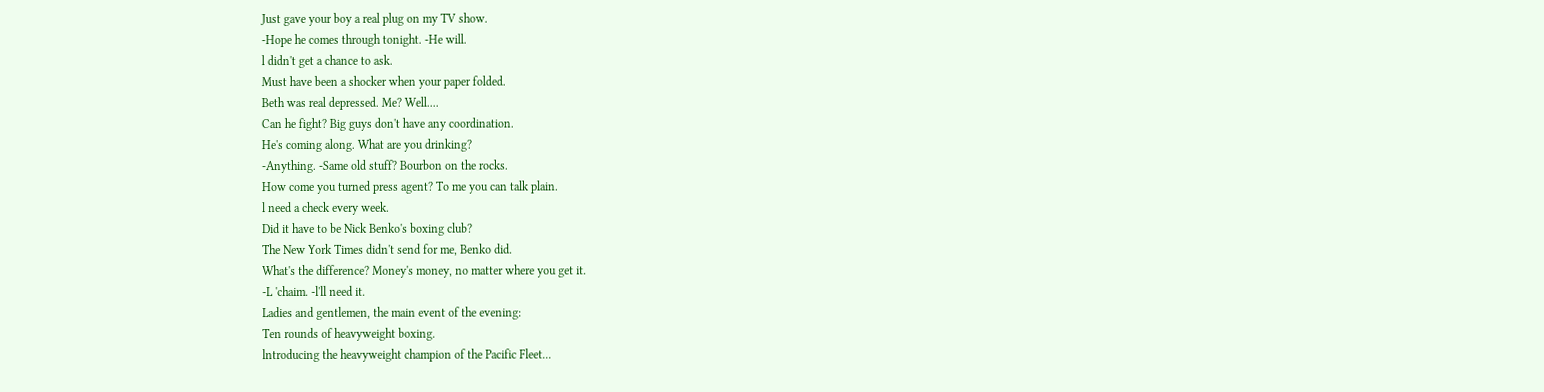Just gave your boy a real plug on my TV show.
-Hope he comes through tonight. -He will.
l didn't get a chance to ask.
Must have been a shocker when your paper folded.
Beth was real depressed. Me? Well....
Can he fight? Big guys don't have any coordination.
He's coming along. What are you drinking?
-Anything. -Same old stuff? Bourbon on the rocks.
How come you turned press agent? To me you can talk plain.
l need a check every week.
Did it have to be Nick Benko's boxing club?
The New York Times didn't send for me, Benko did.
What's the difference? Money's money, no matter where you get it.
-L 'chaim. -l'll need it.
Ladies and gentlemen, the main event of the evening:
Ten rounds of heavyweight boxing.
lntroducing the heavyweight champion of the Pacific Fleet...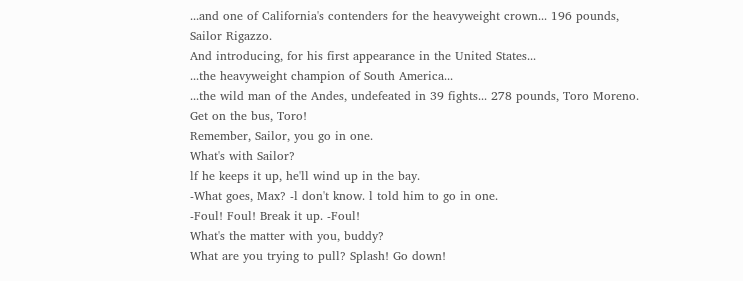...and one of California's contenders for the heavyweight crown... 196 pounds, Sailor Rigazzo.
And introducing, for his first appearance in the United States...
...the heavyweight champion of South America...
...the wild man of the Andes, undefeated in 39 fights... 278 pounds, Toro Moreno.
Get on the bus, Toro!
Remember, Sailor, you go in one.
What's with Sailor?
lf he keeps it up, he'll wind up in the bay.
-What goes, Max? -l don't know. l told him to go in one.
-Foul! Foul! Break it up. -Foul!
What's the matter with you, buddy?
What are you trying to pull? Splash! Go down!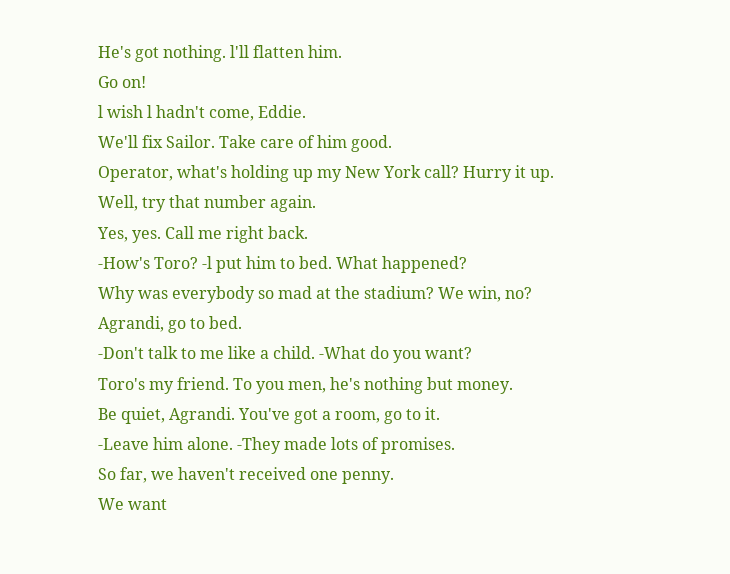He's got nothing. l'll flatten him.
Go on!
l wish l hadn't come, Eddie.
We'll fix Sailor. Take care of him good.
Operator, what's holding up my New York call? Hurry it up.
Well, try that number again.
Yes, yes. Call me right back.
-How's Toro? -l put him to bed. What happened?
Why was everybody so mad at the stadium? We win, no?
Agrandi, go to bed.
-Don't talk to me like a child. -What do you want?
Toro's my friend. To you men, he's nothing but money.
Be quiet, Agrandi. You've got a room, go to it.
-Leave him alone. -They made lots of promises.
So far, we haven't received one penny.
We want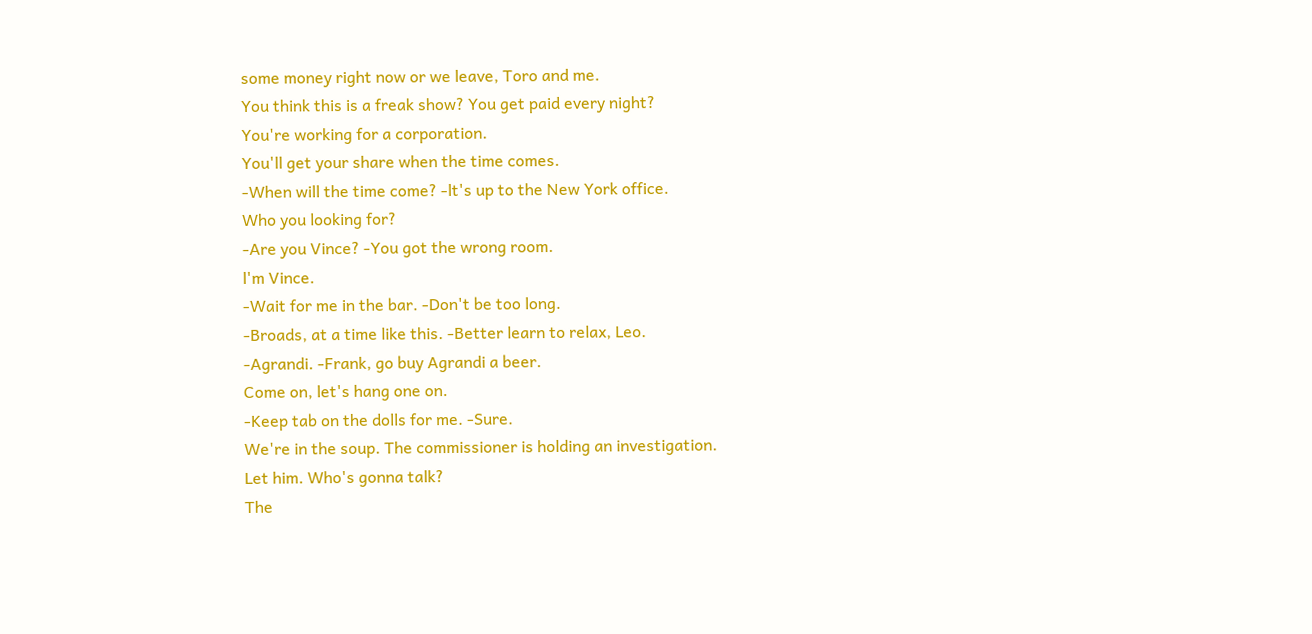some money right now or we leave, Toro and me.
You think this is a freak show? You get paid every night?
You're working for a corporation.
You'll get your share when the time comes.
-When will the time come? -lt's up to the New York office.
Who you looking for?
-Are you Vince? -You got the wrong room.
l'm Vince.
-Wait for me in the bar. -Don't be too long.
-Broads, at a time like this. -Better learn to relax, Leo.
-Agrandi. -Frank, go buy Agrandi a beer.
Come on, let's hang one on.
-Keep tab on the dolls for me. -Sure.
We're in the soup. The commissioner is holding an investigation.
Let him. Who's gonna talk?
The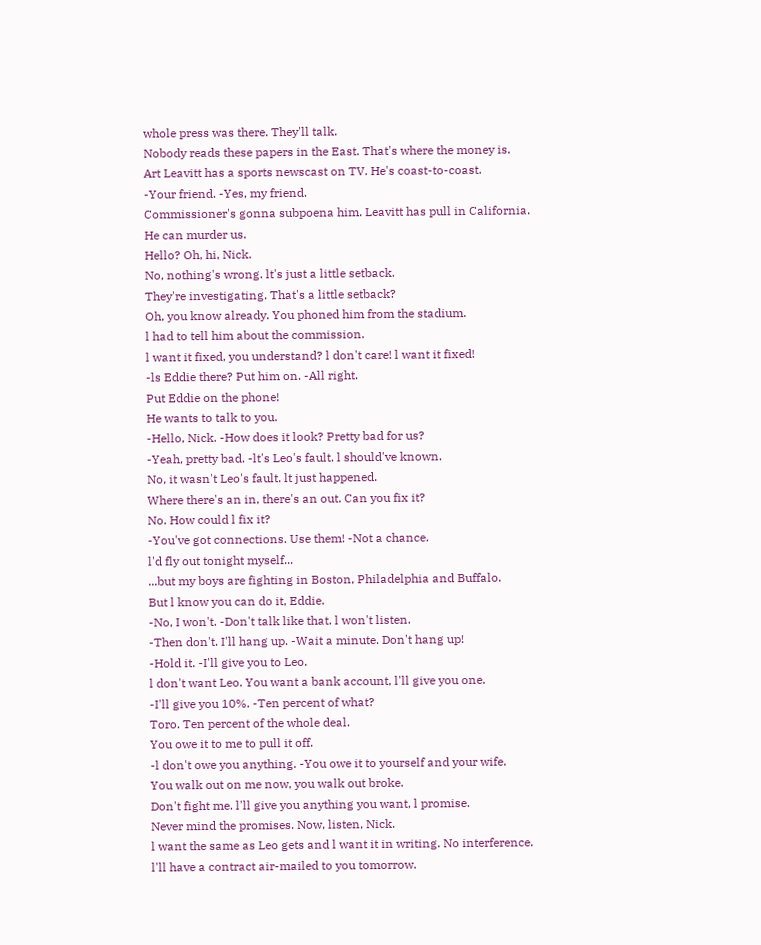whole press was there. They'll talk.
Nobody reads these papers in the East. That's where the money is.
Art Leavitt has a sports newscast on TV. He's coast-to-coast.
-Your friend. -Yes, my friend.
Commissioner's gonna subpoena him. Leavitt has pull in California.
He can murder us.
Hello? Oh, hi, Nick.
No, nothing's wrong. lt's just a little setback.
They're investigating. That's a little setback?
Oh, you know already. You phoned him from the stadium.
l had to tell him about the commission.
l want it fixed, you understand? l don't care! l want it fixed!
-ls Eddie there? Put him on. -All right.
Put Eddie on the phone!
He wants to talk to you.
-Hello, Nick. -How does it look? Pretty bad for us?
-Yeah, pretty bad. -lt's Leo's fault. l should've known.
No, it wasn't Leo's fault. lt just happened.
Where there's an in, there's an out. Can you fix it?
No. How could l fix it?
-You've got connections. Use them! -Not a chance.
l'd fly out tonight myself...
...but my boys are fighting in Boston, Philadelphia and Buffalo.
But l know you can do it, Eddie.
-No, I won't. -Don't talk like that. l won't listen.
-Then don't. I'll hang up. -Wait a minute. Don't hang up!
-Hold it. -I'll give you to Leo.
l don't want Leo. You want a bank account, l'll give you one.
-I'll give you 10%. -Ten percent of what?
Toro. Ten percent of the whole deal.
You owe it to me to pull it off.
-l don't owe you anything. -You owe it to yourself and your wife.
You walk out on me now, you walk out broke.
Don't fight me. l'll give you anything you want, l promise.
Never mind the promises. Now, listen, Nick.
l want the same as Leo gets and l want it in writing. No interference.
l'll have a contract air-mailed to you tomorrow.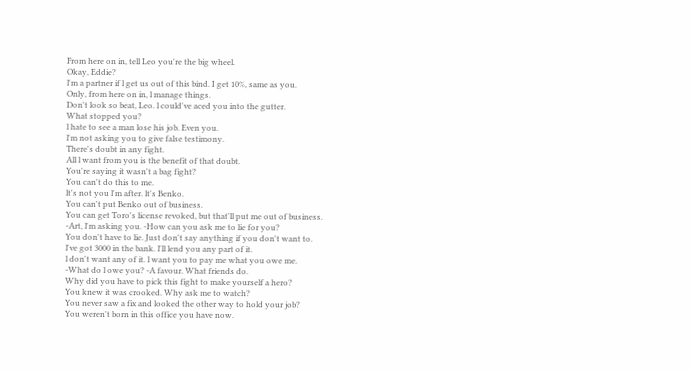From here on in, tell Leo you're the big wheel.
Okay, Eddie?
l'm a partner if l get us out of this bind. I get 10%, same as you.
Only, from here on in, l manage things.
Don't look so beat, Leo. l could've aced you into the gutter.
What stopped you?
l hate to see a man lose his job. Even you.
l'm not asking you to give false testimony.
There's doubt in any fight.
All l want from you is the benefit of that doubt.
You're saying it wasn't a bag fight?
You can't do this to me.
lt's not you l'm after. lt's Benko.
You can't put Benko out of business.
You can get Toro's license revoked, but that'll put me out of business.
-Art, l'm asking you. -How can you ask me to lie for you?
You don't have to lie. Just don't say anything if you don't want to.
l've got 3000 in the bank. l'll lend you any part of it.
l don't want any of it. l want you to pay me what you owe me.
-What do l owe you? -A favour. What friends do.
Why did you have to pick this fight to make yourself a hero?
You knew it was crooked. Why ask me to watch?
You never saw a fix and looked the other way to hold your job?
You weren't born in this office you have now.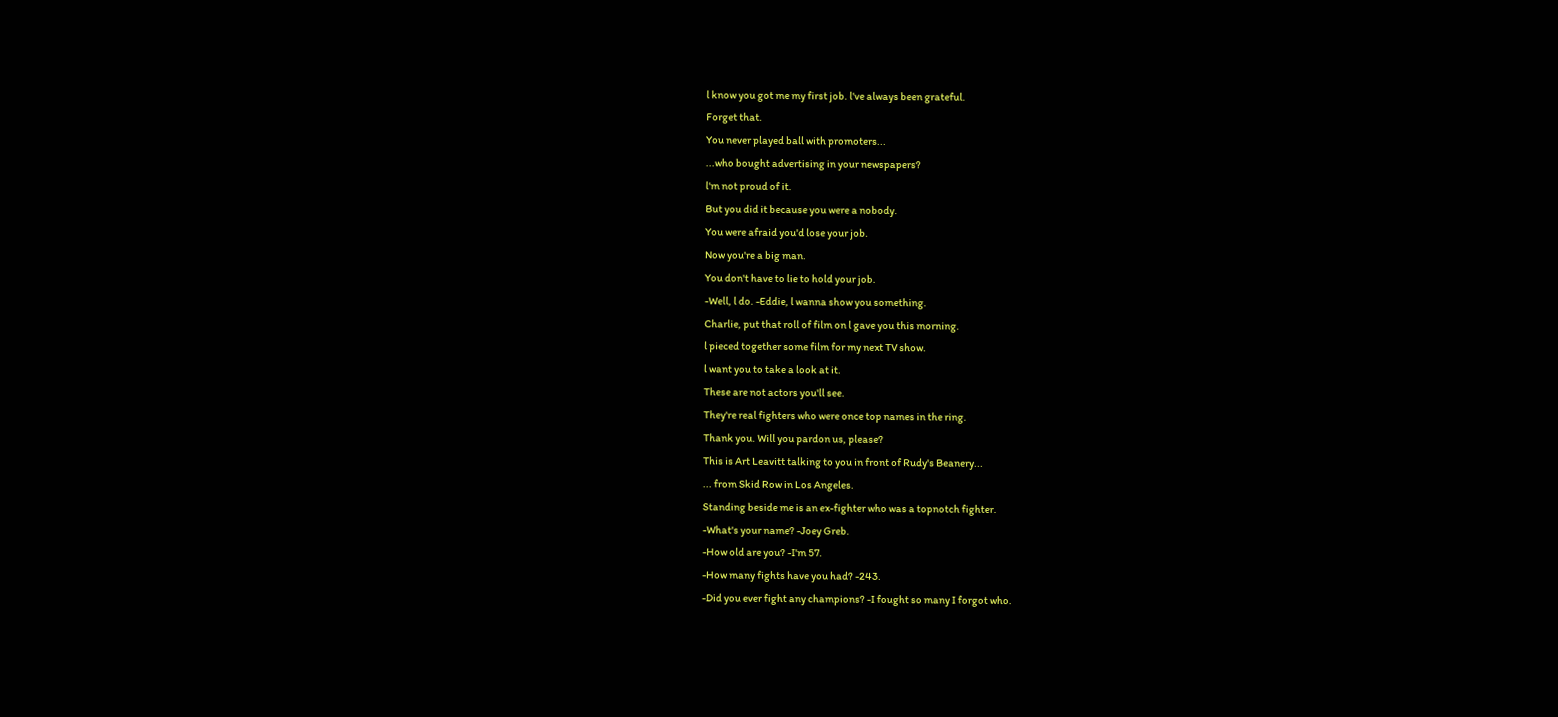l know you got me my first job. l've always been grateful.
Forget that.
You never played ball with promoters...
...who bought advertising in your newspapers?
l'm not proud of it.
But you did it because you were a nobody.
You were afraid you'd lose your job.
Now you're a big man.
You don't have to lie to hold your job.
-Well, l do. -Eddie, l wanna show you something.
Charlie, put that roll of film on l gave you this morning.
l pieced together some film for my next TV show.
l want you to take a look at it.
These are not actors you'll see.
They're real fighters who were once top names in the ring.
Thank you. Will you pardon us, please?
This is Art Leavitt talking to you in front of Rudy's Beanery...
... from Skid Row in Los Angeles.
Standing beside me is an ex-fighter who was a topnotch fighter.
-What's your name? -Joey Greb.
-How old are you? -I'm 57.
-How many fights have you had? -243.
-Did you ever fight any champions? -I fought so many I forgot who.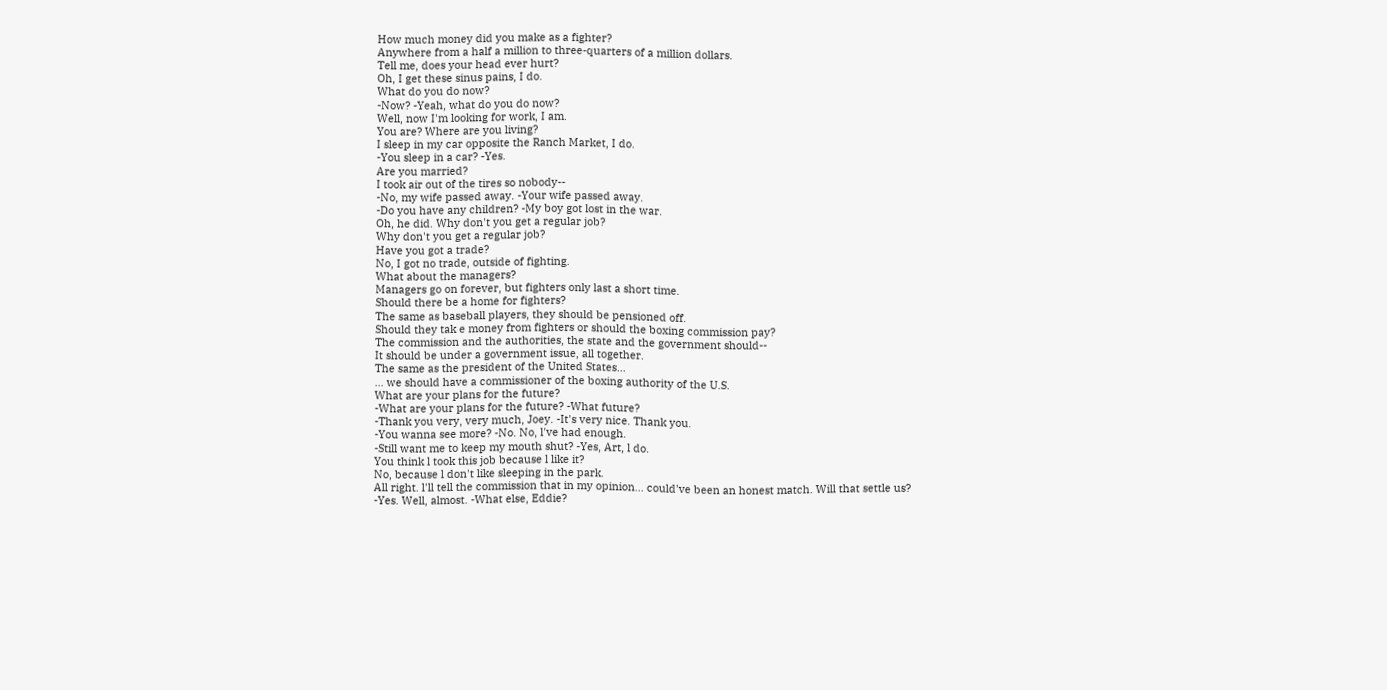How much money did you make as a fighter?
Anywhere from a half a million to three-quarters of a million dollars.
Tell me, does your head ever hurt?
Oh, I get these sinus pains, I do.
What do you do now?
-Now? -Yeah, what do you do now?
Well, now I'm looking for work, I am.
You are? Where are you living?
I sleep in my car opposite the Ranch Market, I do.
-You sleep in a car? -Yes.
Are you married?
I took air out of the tires so nobody--
-No, my wife passed away. -Your wife passed away.
-Do you have any children? -My boy got lost in the war.
Oh, he did. Why don't you get a regular job?
Why don't you get a regular job?
Have you got a trade?
No, I got no trade, outside of fighting.
What about the managers?
Managers go on forever, but fighters only last a short time.
Should there be a home for fighters?
The same as baseball players, they should be pensioned off.
Should they tak e money from fighters or should the boxing commission pay?
The commission and the authorities, the state and the government should--
It should be under a government issue, all together.
The same as the president of the United States...
... we should have a commissioner of the boxing authority of the U.S.
What are your plans for the future?
-What are your plans for the future? -What future?
-Thank you very, very much, Joey. -It's very nice. Thank you.
-You wanna see more? -No. No, l've had enough.
-Still want me to keep my mouth shut? -Yes, Art, l do.
You think l took this job because l like it?
No, because l don't like sleeping in the park.
All right. l'll tell the commission that in my opinion... could've been an honest match. Will that settle us?
-Yes. Well, almost. -What else, Eddie?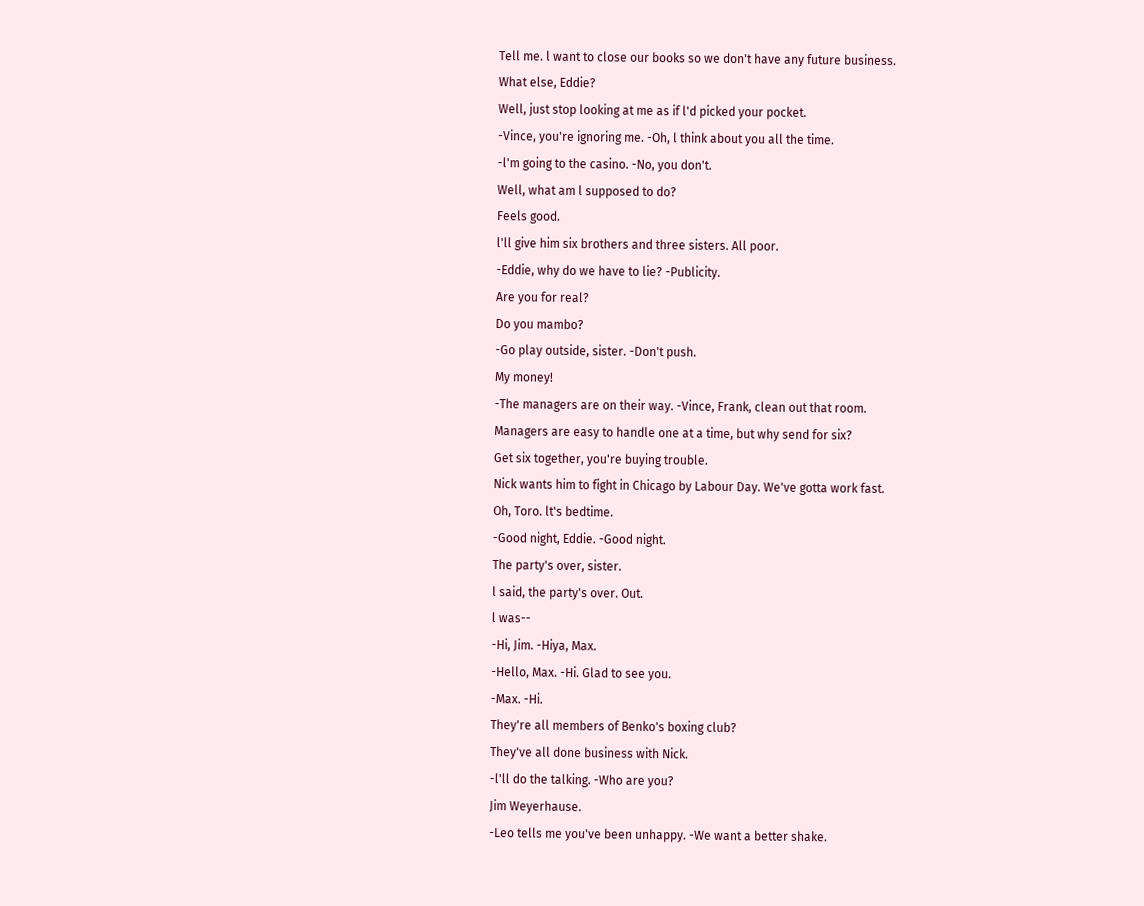Tell me. l want to close our books so we don't have any future business.
What else, Eddie?
Well, just stop looking at me as if l'd picked your pocket.
-Vince, you're ignoring me. -Oh, l think about you all the time.
-l'm going to the casino. -No, you don't.
Well, what am l supposed to do?
Feels good.
l'll give him six brothers and three sisters. All poor.
-Eddie, why do we have to lie? -Publicity.
Are you for real?
Do you mambo?
-Go play outside, sister. -Don't push.
My money!
-The managers are on their way. -Vince, Frank, clean out that room.
Managers are easy to handle one at a time, but why send for six?
Get six together, you're buying trouble.
Nick wants him to fight in Chicago by Labour Day. We've gotta work fast.
Oh, Toro. lt's bedtime.
-Good night, Eddie. -Good night.
The party's over, sister.
l said, the party's over. Out.
l was--
-Hi, Jim. -Hiya, Max.
-Hello, Max. -Hi. Glad to see you.
-Max. -Hi.
They're all members of Benko's boxing club?
They've all done business with Nick.
-l'll do the talking. -Who are you?
Jim Weyerhause.
-Leo tells me you've been unhappy. -We want a better shake.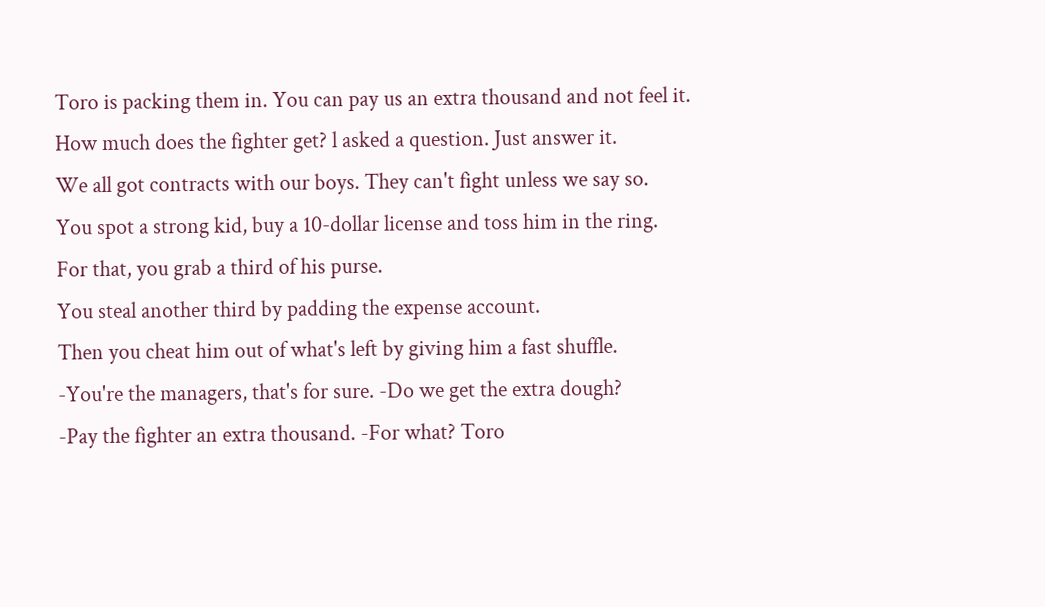Toro is packing them in. You can pay us an extra thousand and not feel it.
How much does the fighter get? l asked a question. Just answer it.
We all got contracts with our boys. They can't fight unless we say so.
You spot a strong kid, buy a 10-dollar license and toss him in the ring.
For that, you grab a third of his purse.
You steal another third by padding the expense account.
Then you cheat him out of what's left by giving him a fast shuffle.
-You're the managers, that's for sure. -Do we get the extra dough?
-Pay the fighter an extra thousand. -For what? Toro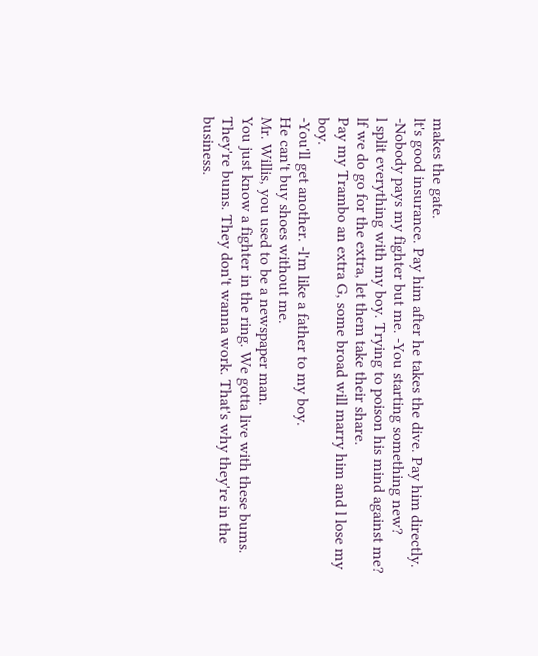makes the gate.
lt's good insurance. Pay him after he takes the dive. Pay him directly.
-Nobody pays my fighter but me. -You starting something new?
l split everything with my boy. Trying to poison his mind against me?
lf we do go for the extra, let them take their share.
Pay my Trambo an extra G, some broad will marry him and l lose my boy.
-You'll get another. -l'm like a father to my boy.
He can't buy shoes without me.
Mr. Willis, you used to be a newspaper man.
You just know a fighter in the ring. We gotta live with these bums.
They're bums. They don't wanna work. That's why they're in the business.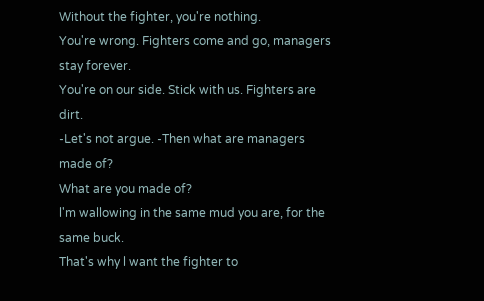Without the fighter, you're nothing.
You're wrong. Fighters come and go, managers stay forever.
You're on our side. Stick with us. Fighters are dirt.
-Let's not argue. -Then what are managers made of?
What are you made of?
l'm wallowing in the same mud you are, for the same buck.
That's why l want the fighter to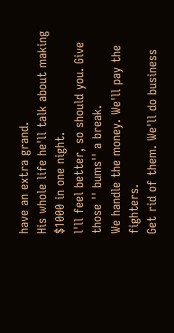have an extra grand.
His whole life he'll talk about making $1000 in one night.
l'll feel better, so should you. Give those '' bums'' a break.
We handle the money. We'll pay the fighters.
Get rid of them. We'll do business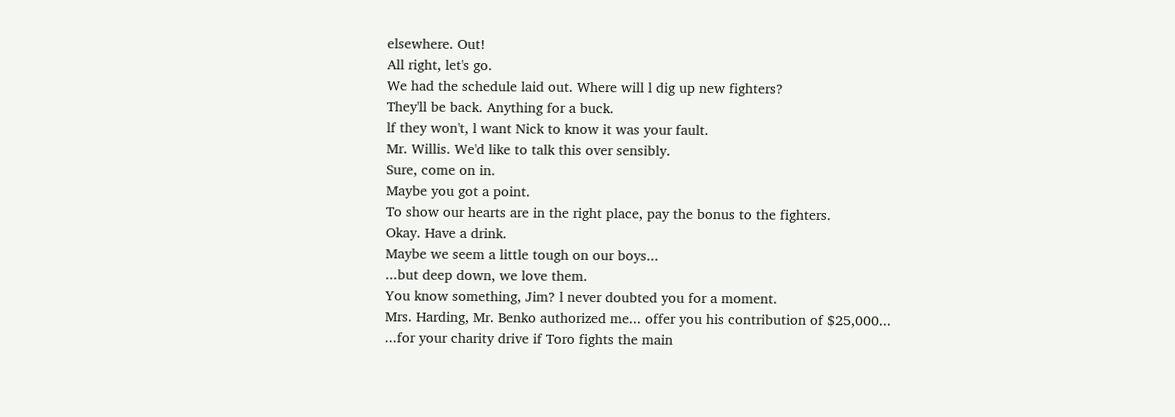elsewhere. Out!
All right, let's go.
We had the schedule laid out. Where will l dig up new fighters?
They'll be back. Anything for a buck.
lf they won't, l want Nick to know it was your fault.
Mr. Willis. We'd like to talk this over sensibly.
Sure, come on in.
Maybe you got a point.
To show our hearts are in the right place, pay the bonus to the fighters.
Okay. Have a drink.
Maybe we seem a little tough on our boys...
...but deep down, we love them.
You know something, Jim? l never doubted you for a moment.
Mrs. Harding, Mr. Benko authorized me... offer you his contribution of $25,000...
...for your charity drive if Toro fights the main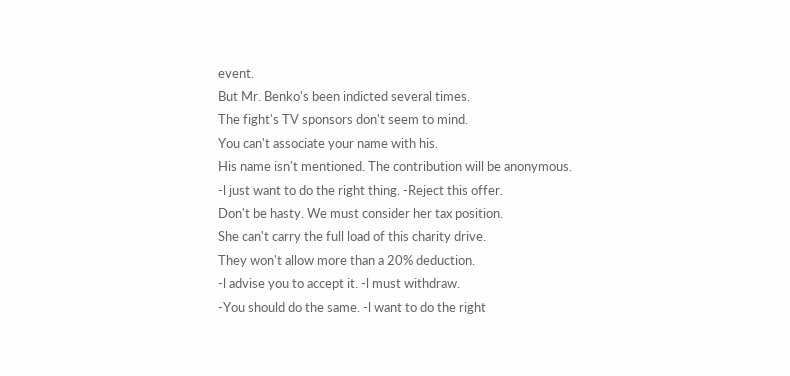event.
But Mr. Benko's been indicted several times.
The fight's TV sponsors don't seem to mind.
You can't associate your name with his.
His name isn't mentioned. The contribution will be anonymous.
-l just want to do the right thing. -Reject this offer.
Don't be hasty. We must consider her tax position.
She can't carry the full load of this charity drive.
They won't allow more than a 20% deduction.
-l advise you to accept it. -l must withdraw.
-You should do the same. -l want to do the right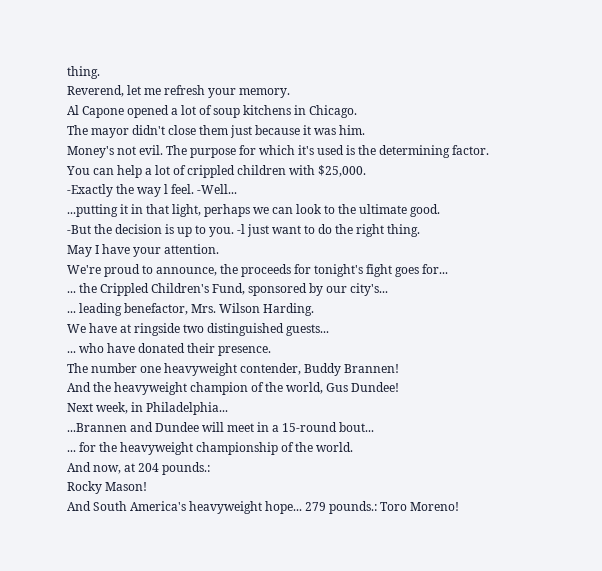thing.
Reverend, let me refresh your memory.
Al Capone opened a lot of soup kitchens in Chicago.
The mayor didn't close them just because it was him.
Money's not evil. The purpose for which it's used is the determining factor.
You can help a lot of crippled children with $25,000.
-Exactly the way l feel. -Well...
...putting it in that light, perhaps we can look to the ultimate good.
-But the decision is up to you. -l just want to do the right thing.
May I have your attention.
We're proud to announce, the proceeds for tonight's fight goes for...
... the Crippled Children's Fund, sponsored by our city's...
... leading benefactor, Mrs. Wilson Harding.
We have at ringside two distinguished guests...
... who have donated their presence.
The number one heavyweight contender, Buddy Brannen!
And the heavyweight champion of the world, Gus Dundee!
Next week, in Philadelphia...
...Brannen and Dundee will meet in a 15-round bout...
... for the heavyweight championship of the world.
And now, at 204 pounds.:
Rocky Mason!
And South America's heavyweight hope... 279 pounds.: Toro Moreno!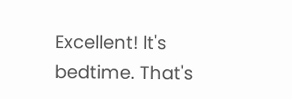Excellent! lt's bedtime. That's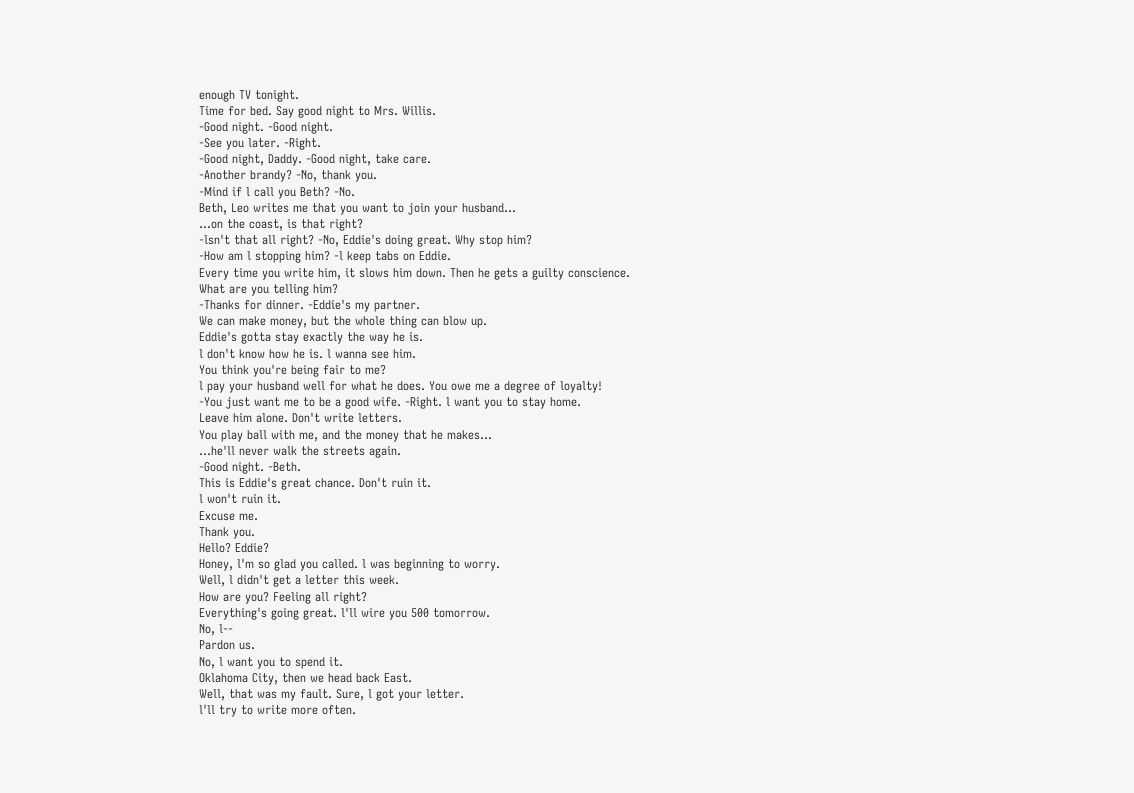enough TV tonight.
Time for bed. Say good night to Mrs. Willis.
-Good night. -Good night.
-See you later. -Right.
-Good night, Daddy. -Good night, take care.
-Another brandy? -No, thank you.
-Mind if l call you Beth? -No.
Beth, Leo writes me that you want to join your husband...
...on the coast, is that right?
-lsn't that all right? -No, Eddie's doing great. Why stop him?
-How am l stopping him? -l keep tabs on Eddie.
Every time you write him, it slows him down. Then he gets a guilty conscience.
What are you telling him?
-Thanks for dinner. -Eddie's my partner.
We can make money, but the whole thing can blow up.
Eddie's gotta stay exactly the way he is.
l don't know how he is. l wanna see him.
You think you're being fair to me?
l pay your husband well for what he does. You owe me a degree of loyalty!
-You just want me to be a good wife. -Right. l want you to stay home.
Leave him alone. Don't write letters.
You play ball with me, and the money that he makes...
...he'll never walk the streets again.
-Good night. -Beth.
This is Eddie's great chance. Don't ruin it.
l won't ruin it.
Excuse me.
Thank you.
Hello? Eddie?
Honey, l'm so glad you called. l was beginning to worry.
Well, l didn't get a letter this week.
How are you? Feeling all right?
Everything's going great. l'll wire you 500 tomorrow.
No, l--
Pardon us.
No, l want you to spend it.
Oklahoma City, then we head back East.
Well, that was my fault. Sure, l got your letter.
l'll try to write more often.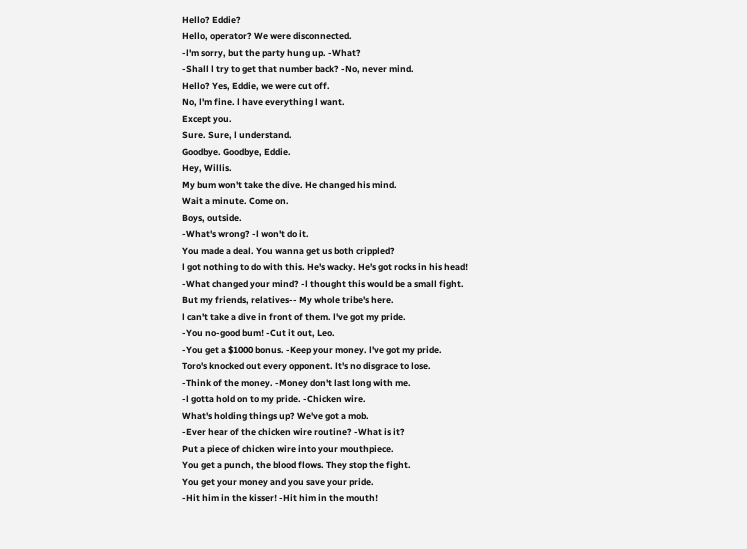Hello? Eddie?
Hello, operator? We were disconnected.
-l'm sorry, but the party hung up. -What?
-Shall l try to get that number back? -No, never mind.
Hello? Yes, Eddie, we were cut off.
No, l'm fine. l have everything l want.
Except you.
Sure. Sure, l understand.
Goodbye. Goodbye, Eddie.
Hey, Willis.
My bum won't take the dive. He changed his mind.
Wait a minute. Come on.
Boys, outside.
-What's wrong? -l won't do it.
You made a deal. You wanna get us both crippled?
l got nothing to do with this. He's wacky. He's got rocks in his head!
-What changed your mind? -l thought this would be a small fight.
But my friends, relatives-- My whole tribe's here.
l can't take a dive in front of them. l've got my pride.
-You no-good bum! -Cut it out, Leo.
-You get a $1000 bonus. -Keep your money. l've got my pride.
Toro's knocked out every opponent. lt's no disgrace to lose.
-Think of the money. -Money don't last long with me.
-l gotta hold on to my pride. -Chicken wire.
What's holding things up? We've got a mob.
-Ever hear of the chicken wire routine? -What is it?
Put a piece of chicken wire into your mouthpiece.
You get a punch, the blood flows. They stop the fight.
You get your money and you save your pride.
-Hit him in the kisser! -Hit him in the mouth!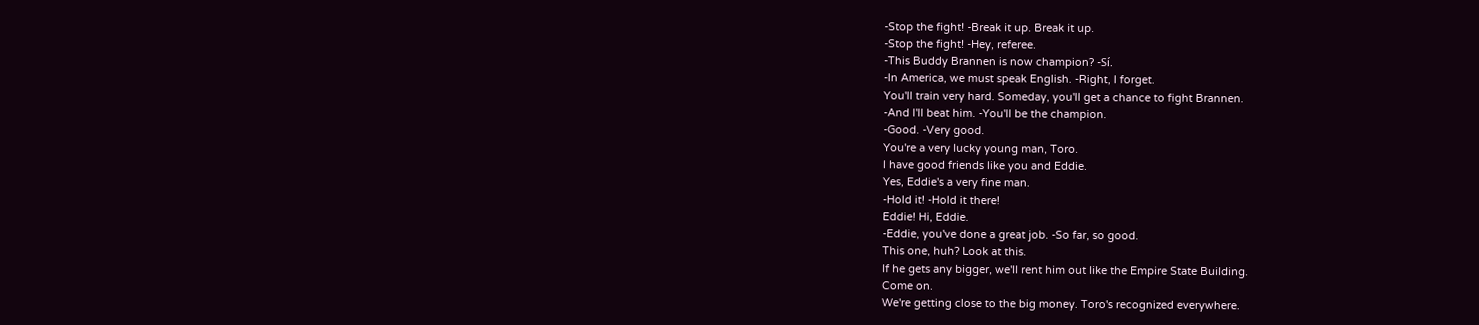-Stop the fight! -Break it up. Break it up.
-Stop the fight! -Hey, referee.
-This Buddy Brannen is now champion? -Sí.
-ln America, we must speak English. -Right, l forget.
You'll train very hard. Someday, you'll get a chance to fight Brannen.
-And l'll beat him. -You'll be the champion.
-Good. -Very good.
You're a very lucky young man, Toro.
l have good friends like you and Eddie.
Yes, Eddie's a very fine man.
-Hold it! -Hold it there!
Eddie! Hi, Eddie.
-Eddie, you've done a great job. -So far, so good.
This one, huh? Look at this.
lf he gets any bigger, we'll rent him out like the Empire State Building.
Come on.
We're getting close to the big money. Toro's recognized everywhere.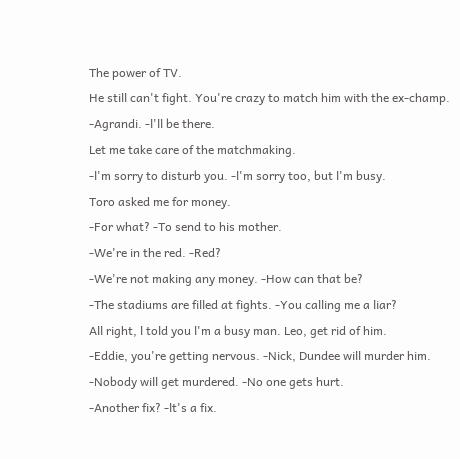The power of TV.
He still can't fight. You're crazy to match him with the ex-champ.
-Agrandi. -l'll be there.
Let me take care of the matchmaking.
-l'm sorry to disturb you. -l'm sorry too, but l'm busy.
Toro asked me for money.
-For what? -To send to his mother.
-We're in the red. -Red?
-We're not making any money. -How can that be?
-The stadiums are filled at fights. -You calling me a liar?
All right, l told you l'm a busy man. Leo, get rid of him.
-Eddie, you're getting nervous. -Nick, Dundee will murder him.
-Nobody will get murdered. -No one gets hurt.
-Another fix? -lt's a fix.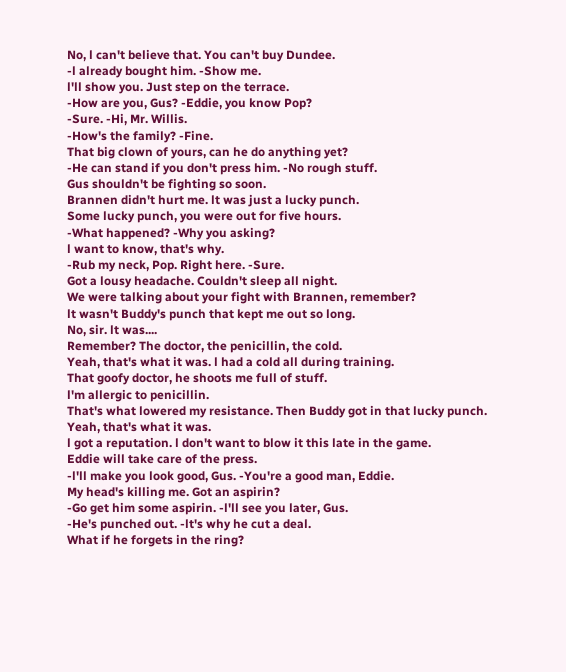No, l can't believe that. You can't buy Dundee.
-l already bought him. -Show me.
l'll show you. Just step on the terrace.
-How are you, Gus? -Eddie, you know Pop?
-Sure. -Hi, Mr. Willis.
-How's the family? -Fine.
That big clown of yours, can he do anything yet?
-He can stand if you don't press him. -No rough stuff.
Gus shouldn't be fighting so soon.
Brannen didn't hurt me. lt was just a lucky punch.
Some lucky punch, you were out for five hours.
-What happened? -Why you asking?
l want to know, that's why.
-Rub my neck, Pop. Right here. -Sure.
Got a lousy headache. Couldn't sleep all night.
We were talking about your fight with Brannen, remember?
lt wasn't Buddy's punch that kept me out so long.
No, sir. lt was....
Remember? The doctor, the penicillin, the cold.
Yeah, that's what it was. l had a cold all during training.
That goofy doctor, he shoots me full of stuff.
l'm allergic to penicillin.
That's what lowered my resistance. Then Buddy got in that lucky punch.
Yeah, that's what it was.
l got a reputation. l don't want to blow it this late in the game.
Eddie will take care of the press.
-l'll make you look good, Gus. -You're a good man, Eddie.
My head's killing me. Got an aspirin?
-Go get him some aspirin. -l'll see you later, Gus.
-He's punched out. -lt's why he cut a deal.
What if he forgets in the ring?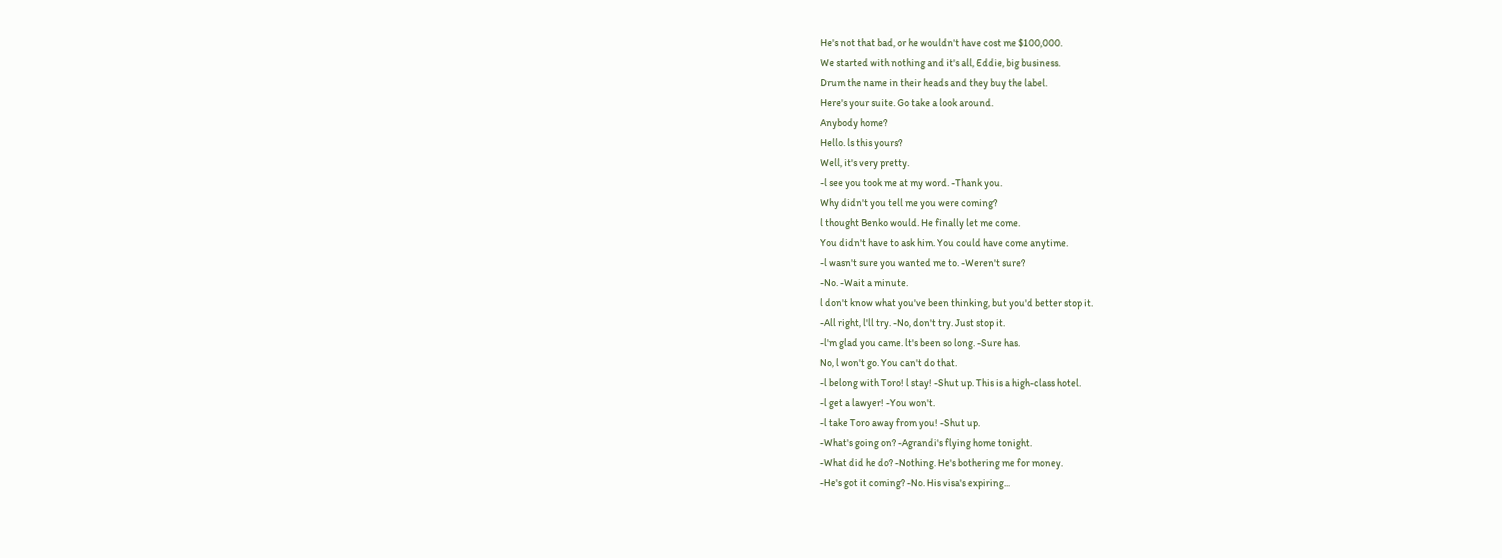He's not that bad, or he wouldn't have cost me $100,000.
We started with nothing and it's all, Eddie, big business.
Drum the name in their heads and they buy the label.
Here's your suite. Go take a look around.
Anybody home?
Hello. ls this yours?
Well, it's very pretty.
-l see you took me at my word. -Thank you.
Why didn't you tell me you were coming?
l thought Benko would. He finally let me come.
You didn't have to ask him. You could have come anytime.
-l wasn't sure you wanted me to. -Weren't sure?
-No. -Wait a minute.
l don't know what you've been thinking, but you'd better stop it.
-All right, l'll try. -No, don't try. Just stop it.
-l'm glad you came. lt's been so long. -Sure has.
No, l won't go. You can't do that.
-l belong with Toro! l stay! -Shut up. This is a high-class hotel.
-l get a lawyer! -You won't.
-l take Toro away from you! -Shut up.
-What's going on? -Agrandi's flying home tonight.
-What did he do? -Nothing. He's bothering me for money.
-He's got it coming? -No. His visa's expiring...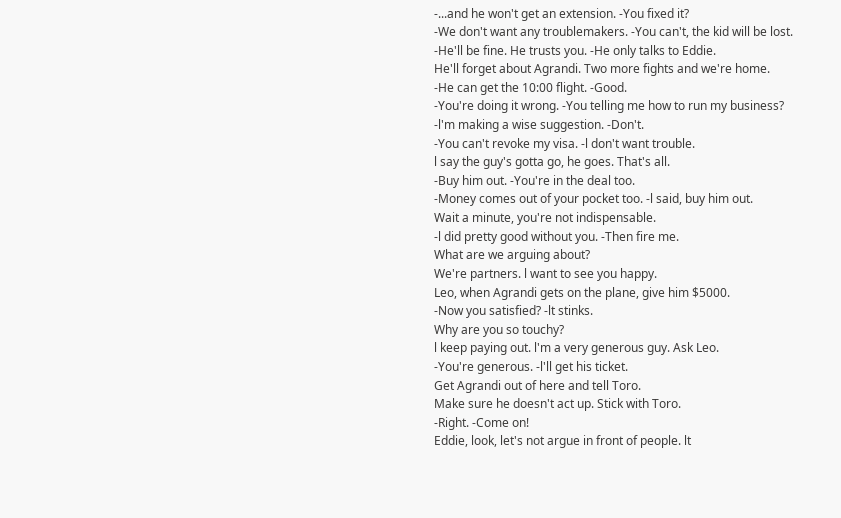-...and he won't get an extension. -You fixed it?
-We don't want any troublemakers. -You can't, the kid will be lost.
-He'll be fine. He trusts you. -He only talks to Eddie.
He'll forget about Agrandi. Two more fights and we're home.
-He can get the 10:00 flight. -Good.
-You're doing it wrong. -You telling me how to run my business?
-l'm making a wise suggestion. -Don't.
-You can't revoke my visa. -l don't want trouble.
l say the guy's gotta go, he goes. That's all.
-Buy him out. -You're in the deal too.
-Money comes out of your pocket too. -l said, buy him out.
Wait a minute, you're not indispensable.
-l did pretty good without you. -Then fire me.
What are we arguing about?
We're partners. l want to see you happy.
Leo, when Agrandi gets on the plane, give him $5000.
-Now you satisfied? -lt stinks.
Why are you so touchy?
l keep paying out. l'm a very generous guy. Ask Leo.
-You're generous. -l'll get his ticket.
Get Agrandi out of here and tell Toro.
Make sure he doesn't act up. Stick with Toro.
-Right. -Come on!
Eddie, look, let's not argue in front of people. lt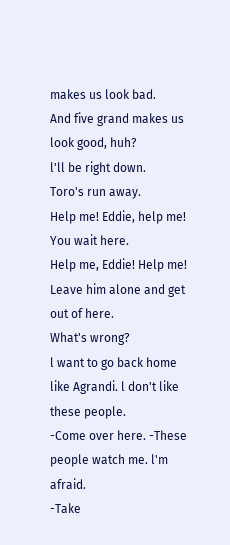makes us look bad.
And five grand makes us look good, huh?
l'll be right down.
Toro's run away.
Help me! Eddie, help me!
You wait here.
Help me, Eddie! Help me!
Leave him alone and get out of here.
What's wrong?
l want to go back home like Agrandi. l don't like these people.
-Come over here. -These people watch me. l'm afraid.
-Take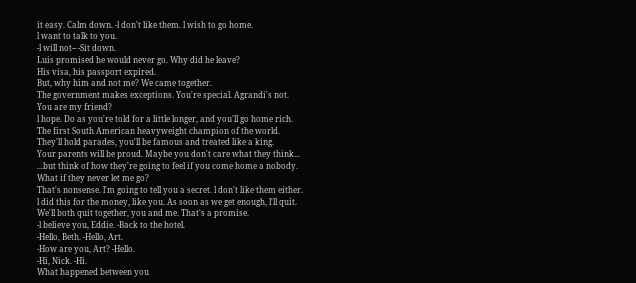it easy. Calm down. -l don't like them. l wish to go home.
l want to talk to you.
-l will not-- -Sit down.
Luis promised he would never go. Why did he leave?
His visa, his passport expired.
But, why him and not me? We came together.
The government makes exceptions. You're special. Agrandi's not.
You are my friend?
l hope. Do as you're told for a little longer, and you'll go home rich.
The first South American heavyweight champion of the world.
They'll hold parades, you'll be famous and treated like a king.
Your parents will be proud. Maybe you don't care what they think...
...but think of how they're going to feel if you come home a nobody.
What if they never let me go?
That's nonsense. l'm going to tell you a secret. l don't like them either.
l did this for the money, like you. As soon as we get enough, l'll quit.
We'll both quit together, you and me. That's a promise.
-l believe you, Eddie. -Back to the hotel.
-Hello, Beth. -Hello, Art.
-How are you, Art? -Hello.
-Hi, Nick. -Hi.
What happened between you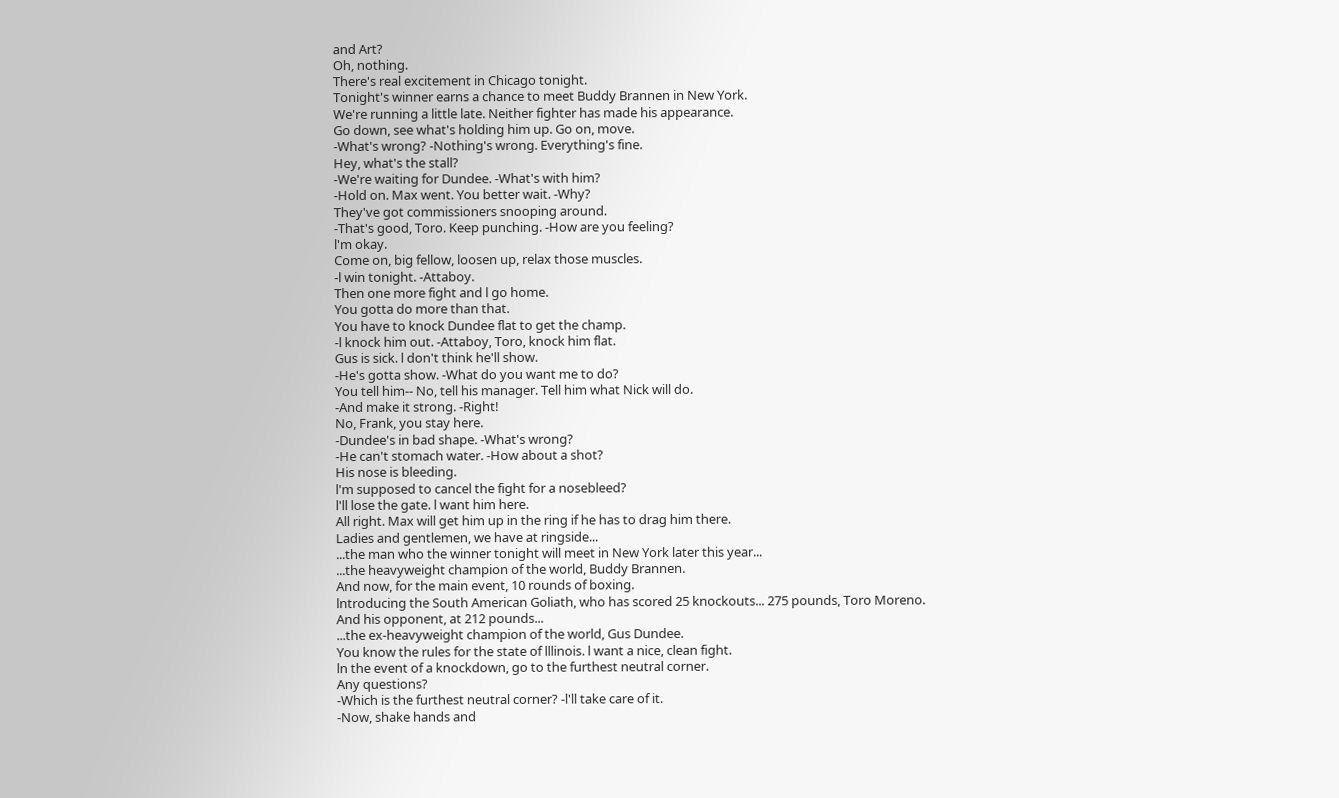and Art?
Oh, nothing.
There's real excitement in Chicago tonight.
Tonight's winner earns a chance to meet Buddy Brannen in New York.
We're running a little late. Neither fighter has made his appearance.
Go down, see what's holding him up. Go on, move.
-What's wrong? -Nothing's wrong. Everything's fine.
Hey, what's the stall?
-We're waiting for Dundee. -What's with him?
-Hold on. Max went. You better wait. -Why?
They've got commissioners snooping around.
-That's good, Toro. Keep punching. -How are you feeling?
l'm okay.
Come on, big fellow, loosen up, relax those muscles.
-l win tonight. -Attaboy.
Then one more fight and l go home.
You gotta do more than that.
You have to knock Dundee flat to get the champ.
-l knock him out. -Attaboy, Toro, knock him flat.
Gus is sick. l don't think he'll show.
-He's gotta show. -What do you want me to do?
You tell him-- No, tell his manager. Tell him what Nick will do.
-And make it strong. -Right!
No, Frank, you stay here.
-Dundee's in bad shape. -What's wrong?
-He can't stomach water. -How about a shot?
His nose is bleeding.
l'm supposed to cancel the fight for a nosebleed?
l'll lose the gate. l want him here.
All right. Max will get him up in the ring if he has to drag him there.
Ladies and gentlemen, we have at ringside...
...the man who the winner tonight will meet in New York later this year...
...the heavyweight champion of the world, Buddy Brannen.
And now, for the main event, 10 rounds of boxing.
lntroducing the South American Goliath, who has scored 25 knockouts... 275 pounds, Toro Moreno.
And his opponent, at 212 pounds...
...the ex-heavyweight champion of the world, Gus Dundee.
You know the rules for the state of lllinois. l want a nice, clean fight.
ln the event of a knockdown, go to the furthest neutral corner.
Any questions?
-Which is the furthest neutral corner? -l'll take care of it.
-Now, shake hands and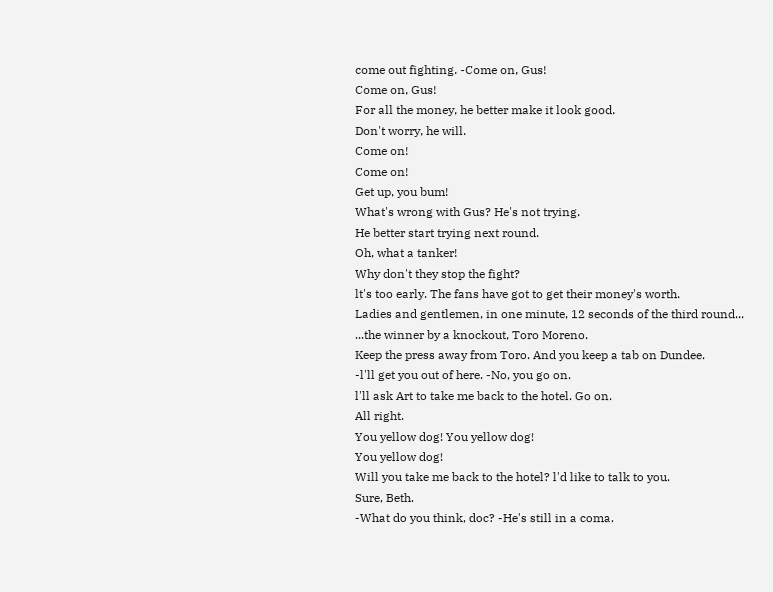come out fighting. -Come on, Gus!
Come on, Gus!
For all the money, he better make it look good.
Don't worry, he will.
Come on!
Come on!
Get up, you bum!
What's wrong with Gus? He's not trying.
He better start trying next round.
Oh, what a tanker!
Why don't they stop the fight?
lt's too early. The fans have got to get their money's worth.
Ladies and gentlemen, in one minute, 12 seconds of the third round...
...the winner by a knockout, Toro Moreno.
Keep the press away from Toro. And you keep a tab on Dundee.
-l'll get you out of here. -No, you go on.
l'll ask Art to take me back to the hotel. Go on.
All right.
You yellow dog! You yellow dog!
You yellow dog!
Will you take me back to the hotel? l'd like to talk to you.
Sure, Beth.
-What do you think, doc? -He's still in a coma.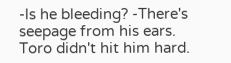-ls he bleeding? -There's seepage from his ears.
Toro didn't hit him hard.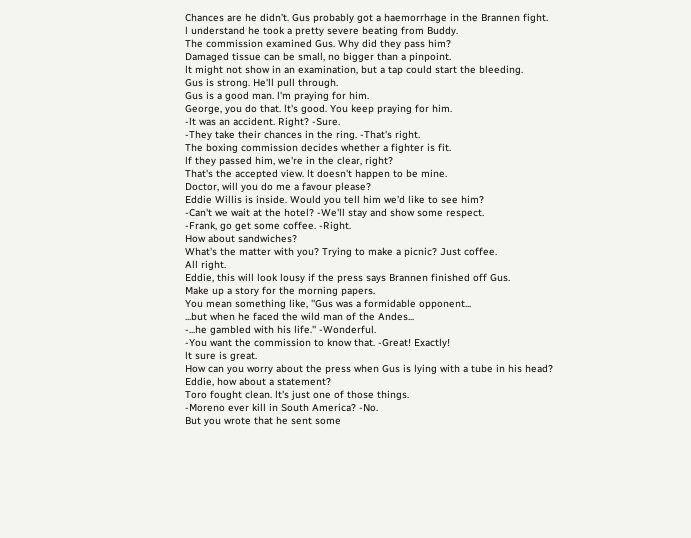Chances are he didn't. Gus probably got a haemorrhage in the Brannen fight.
l understand he took a pretty severe beating from Buddy.
The commission examined Gus. Why did they pass him?
Damaged tissue can be small, no bigger than a pinpoint.
lt might not show in an examination, but a tap could start the bleeding.
Gus is strong. He'll pull through.
Gus is a good man. l'm praying for him.
George, you do that. lt's good. You keep praying for him.
-lt was an accident. Right? -Sure.
-They take their chances in the ring. -That's right.
The boxing commission decides whether a fighter is fit.
lf they passed him, we're in the clear, right?
That's the accepted view. lt doesn't happen to be mine.
Doctor, will you do me a favour please?
Eddie Willis is inside. Would you tell him we'd like to see him?
-Can't we wait at the hotel? -We'll stay and show some respect.
-Frank, go get some coffee. -Right.
How about sandwiches?
What's the matter with you? Trying to make a picnic? Just coffee.
All right.
Eddie, this will look lousy if the press says Brannen finished off Gus.
Make up a story for the morning papers.
You mean something like, ''Gus was a formidable opponent...
...but when he faced the wild man of the Andes...
-...he gambled with his life.'' -Wonderful.
-You want the commission to know that. -Great! Exactly!
lt sure is great.
How can you worry about the press when Gus is lying with a tube in his head?
Eddie, how about a statement?
Toro fought clean. lt's just one of those things.
-Moreno ever kill in South America? -No.
But you wrote that he sent some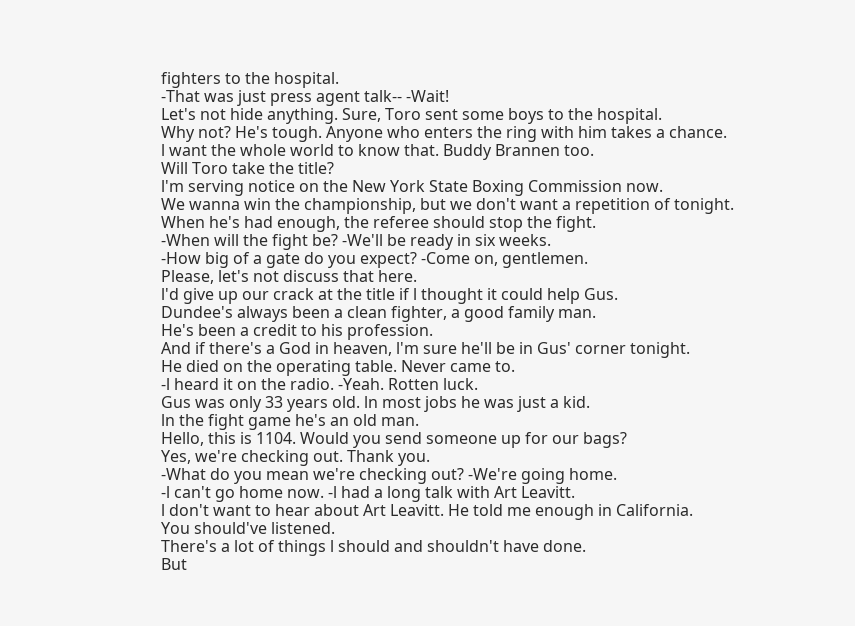fighters to the hospital.
-That was just press agent talk-- -Wait!
Let's not hide anything. Sure, Toro sent some boys to the hospital.
Why not? He's tough. Anyone who enters the ring with him takes a chance.
l want the whole world to know that. Buddy Brannen too.
Will Toro take the title?
l'm serving notice on the New York State Boxing Commission now.
We wanna win the championship, but we don't want a repetition of tonight.
When he's had enough, the referee should stop the fight.
-When will the fight be? -We'll be ready in six weeks.
-How big of a gate do you expect? -Come on, gentlemen.
Please, let's not discuss that here.
l'd give up our crack at the title if l thought it could help Gus.
Dundee's always been a clean fighter, a good family man.
He's been a credit to his profession.
And if there's a God in heaven, l'm sure he'll be in Gus' corner tonight.
He died on the operating table. Never came to.
-l heard it on the radio. -Yeah. Rotten luck.
Gus was only 33 years old. ln most jobs he was just a kid.
ln the fight game he's an old man.
Hello, this is 1104. Would you send someone up for our bags?
Yes, we're checking out. Thank you.
-What do you mean we're checking out? -We're going home.
-l can't go home now. -l had a long talk with Art Leavitt.
l don't want to hear about Art Leavitt. He told me enough in California.
You should've listened.
There's a lot of things l should and shouldn't have done.
But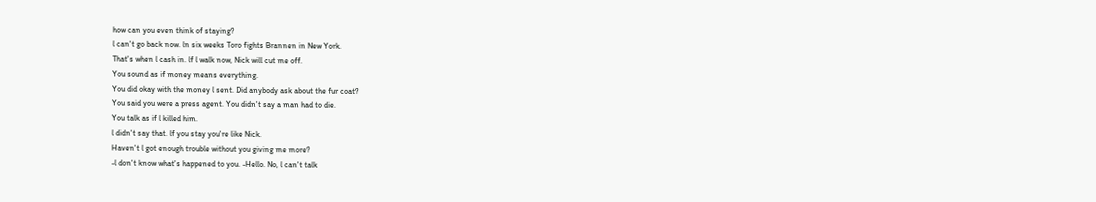how can you even think of staying?
l can't go back now. ln six weeks Toro fights Brannen in New York.
That's when l cash in. lf l walk now, Nick will cut me off.
You sound as if money means everything.
You did okay with the money l sent. Did anybody ask about the fur coat?
You said you were a press agent. You didn't say a man had to die.
You talk as if l killed him.
l didn't say that. lf you stay you're like Nick.
Haven't l got enough trouble without you giving me more?
-l don't know what's happened to you. -Hello. No, l can't talk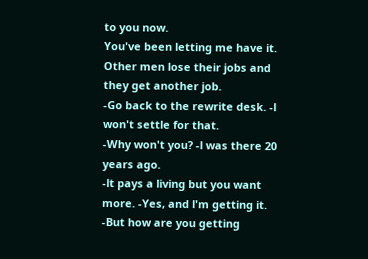to you now.
You've been letting me have it.
Other men lose their jobs and they get another job.
-Go back to the rewrite desk. -l won't settle for that.
-Why won't you? -l was there 20 years ago.
-lt pays a living but you want more. -Yes, and l'm getting it.
-But how are you getting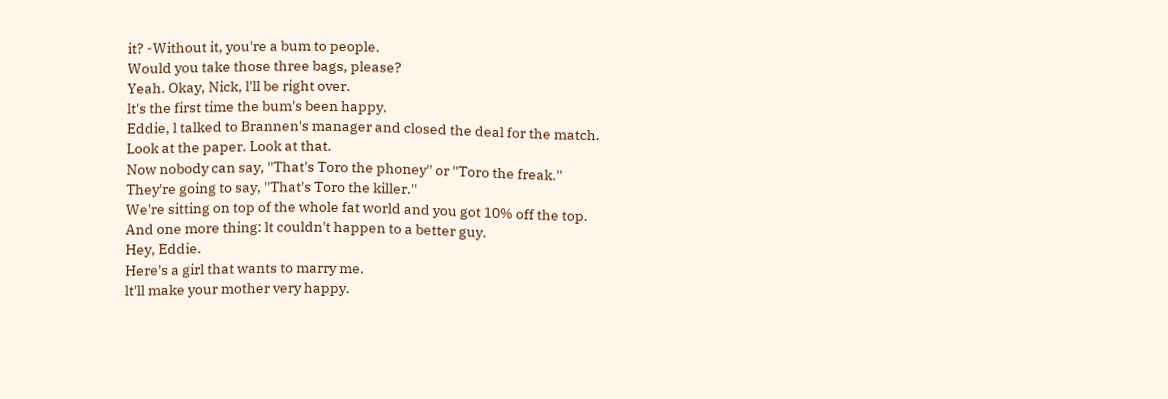it? -Without it, you're a bum to people.
Would you take those three bags, please?
Yeah. Okay, Nick, l'll be right over.
lt's the first time the bum's been happy.
Eddie, l talked to Brannen's manager and closed the deal for the match.
Look at the paper. Look at that.
Now nobody can say, ''That's Toro the phoney'' or ''Toro the freak.''
They're going to say, ''That's Toro the killer.''
We're sitting on top of the whole fat world and you got 10% off the top.
And one more thing: lt couldn't happen to a better guy.
Hey, Eddie.
Here's a girl that wants to marry me.
lt'll make your mother very happy.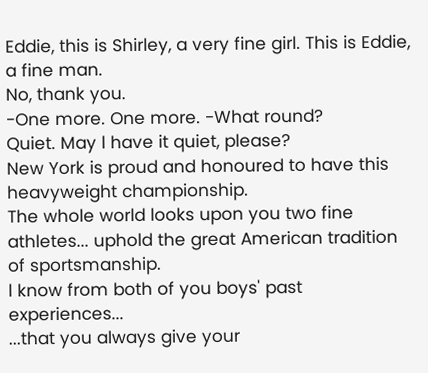Eddie, this is Shirley, a very fine girl. This is Eddie, a fine man.
No, thank you.
-One more. One more. -What round?
Quiet. May l have it quiet, please?
New York is proud and honoured to have this heavyweight championship.
The whole world looks upon you two fine athletes... uphold the great American tradition of sportsmanship.
l know from both of you boys' past experiences...
...that you always give your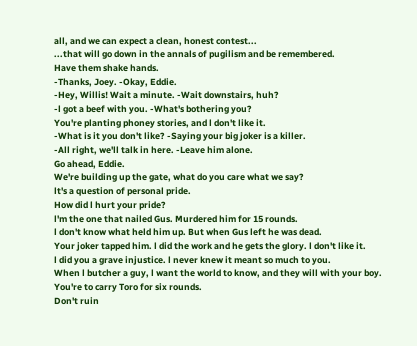all, and we can expect a clean, honest contest...
...that will go down in the annals of pugilism and be remembered.
Have them shake hands.
-Thanks, Joey. -Okay, Eddie.
-Hey, Willis! Wait a minute. -Wait downstairs, huh?
-l got a beef with you. -What's bothering you?
You're planting phoney stories, and l don't like it.
-What is it you don't like? -Saying your big joker is a killer.
-All right, we'll talk in here. -Leave him alone.
Go ahead, Eddie.
We're building up the gate, what do you care what we say?
lt's a question of personal pride.
How did l hurt your pride?
l'm the one that nailed Gus. Murdered him for 15 rounds.
l don't know what held him up. But when Gus left he was dead.
Your joker tapped him. l did the work and he gets the glory. l don't like it.
l did you a grave injustice. l never knew it meant so much to you.
When l butcher a guy, l want the world to know, and they will with your boy.
You're to carry Toro for six rounds.
Don't ruin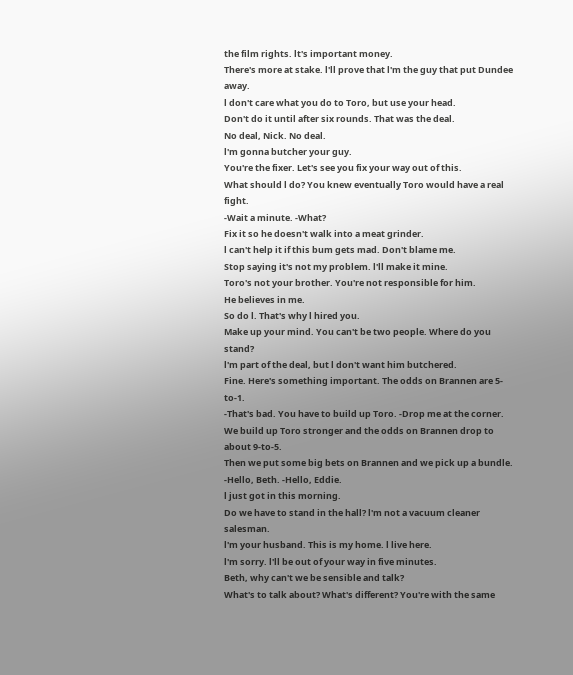the film rights. lt's important money.
There's more at stake. l'll prove that l'm the guy that put Dundee away.
l don't care what you do to Toro, but use your head.
Don't do it until after six rounds. That was the deal.
No deal, Nick. No deal.
l'm gonna butcher your guy.
You're the fixer. Let's see you fix your way out of this.
What should l do? You knew eventually Toro would have a real fight.
-Wait a minute. -What?
Fix it so he doesn't walk into a meat grinder.
l can't help it if this bum gets mad. Don't blame me.
Stop saying it's not my problem. l'll make it mine.
Toro's not your brother. You're not responsible for him.
He believes in me.
So do l. That's why l hired you.
Make up your mind. You can't be two people. Where do you stand?
l'm part of the deal, but l don't want him butchered.
Fine. Here's something important. The odds on Brannen are 5-to-1.
-That's bad. You have to build up Toro. -Drop me at the corner.
We build up Toro stronger and the odds on Brannen drop to about 9-to-5.
Then we put some big bets on Brannen and we pick up a bundle.
-Hello, Beth. -Hello, Eddie.
l just got in this morning.
Do we have to stand in the hall? l'm not a vacuum cleaner salesman.
l'm your husband. This is my home. l live here.
l'm sorry. l'll be out of your way in five minutes.
Beth, why can't we be sensible and talk?
What's to talk about? What's different? You're with the same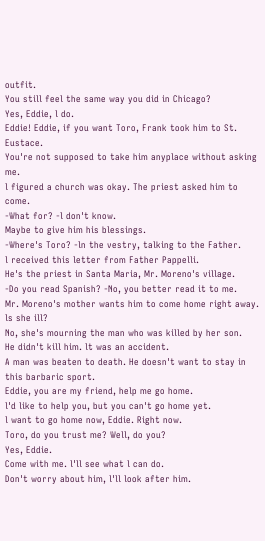outfit.
You still feel the same way you did in Chicago?
Yes, Eddie, l do.
Eddie! Eddie, if you want Toro, Frank took him to St. Eustace.
You're not supposed to take him anyplace without asking me.
l figured a church was okay. The priest asked him to come.
-What for? -l don't know.
Maybe to give him his blessings.
-Where's Toro? -ln the vestry, talking to the Father.
l received this letter from Father Pappelli.
He's the priest in Santa Maria, Mr. Moreno's village.
-Do you read Spanish? -No, you better read it to me.
Mr. Moreno's mother wants him to come home right away.
ls she ill?
No, she's mourning the man who was killed by her son.
He didn't kill him. lt was an accident.
A man was beaten to death. He doesn't want to stay in this barbaric sport.
Eddie, you are my friend, help me go home.
l'd like to help you, but you can't go home yet.
l want to go home now, Eddie. Right now.
Toro, do you trust me? Well, do you?
Yes, Eddie.
Come with me. l'll see what l can do.
Don't worry about him, l'll look after him.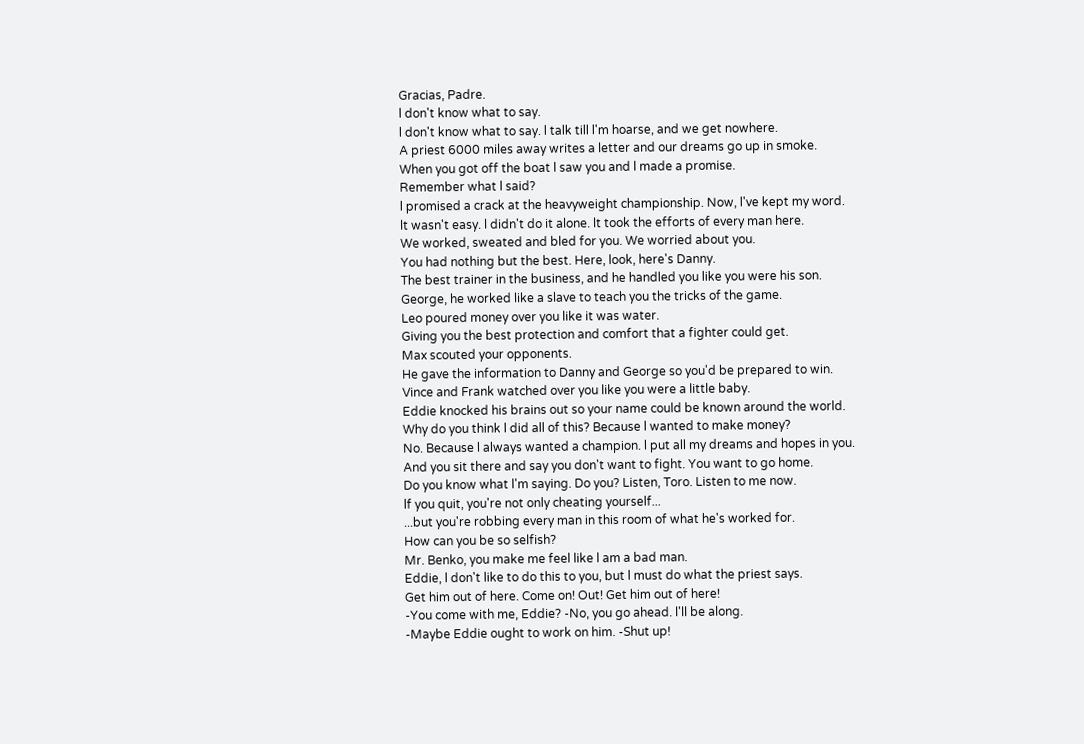Gracias, Padre.
l don't know what to say.
l don't know what to say. l talk till l'm hoarse, and we get nowhere.
A priest 6000 miles away writes a letter and our dreams go up in smoke.
When you got off the boat l saw you and l made a promise.
Remember what l said?
l promised a crack at the heavyweight championship. Now, l've kept my word.
lt wasn't easy. l didn't do it alone. lt took the efforts of every man here.
We worked, sweated and bled for you. We worried about you.
You had nothing but the best. Here, look, here's Danny.
The best trainer in the business, and he handled you like you were his son.
George, he worked like a slave to teach you the tricks of the game.
Leo poured money over you like it was water.
Giving you the best protection and comfort that a fighter could get.
Max scouted your opponents.
He gave the information to Danny and George so you'd be prepared to win.
Vince and Frank watched over you like you were a little baby.
Eddie knocked his brains out so your name could be known around the world.
Why do you think l did all of this? Because l wanted to make money?
No. Because l always wanted a champion. l put all my dreams and hopes in you.
And you sit there and say you don't want to fight. You want to go home.
Do you know what l'm saying. Do you? Listen, Toro. Listen to me now.
lf you quit, you're not only cheating yourself...
...but you're robbing every man in this room of what he's worked for.
How can you be so selfish?
Mr. Benko, you make me feel like l am a bad man.
Eddie, l don't like to do this to you, but l must do what the priest says.
Get him out of here. Come on! Out! Get him out of here!
-You come with me, Eddie? -No, you go ahead. l'll be along.
-Maybe Eddie ought to work on him. -Shut up!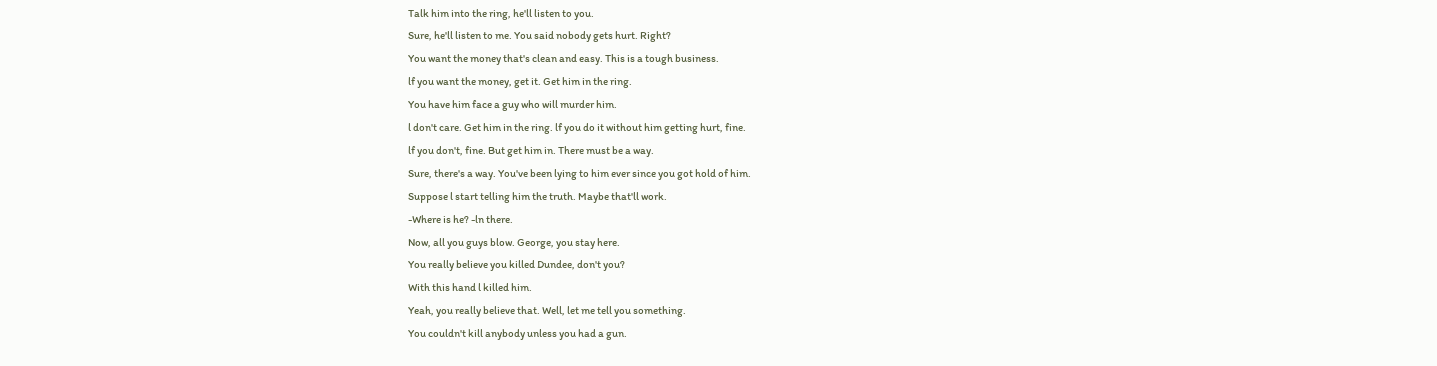Talk him into the ring, he'll listen to you.
Sure, he'll listen to me. You said nobody gets hurt. Right?
You want the money that's clean and easy. This is a tough business.
lf you want the money, get it. Get him in the ring.
You have him face a guy who will murder him.
l don't care. Get him in the ring. lf you do it without him getting hurt, fine.
lf you don't, fine. But get him in. There must be a way.
Sure, there's a way. You've been lying to him ever since you got hold of him.
Suppose l start telling him the truth. Maybe that'll work.
-Where is he? -ln there.
Now, all you guys blow. George, you stay here.
You really believe you killed Dundee, don't you?
With this hand l killed him.
Yeah, you really believe that. Well, let me tell you something.
You couldn't kill anybody unless you had a gun.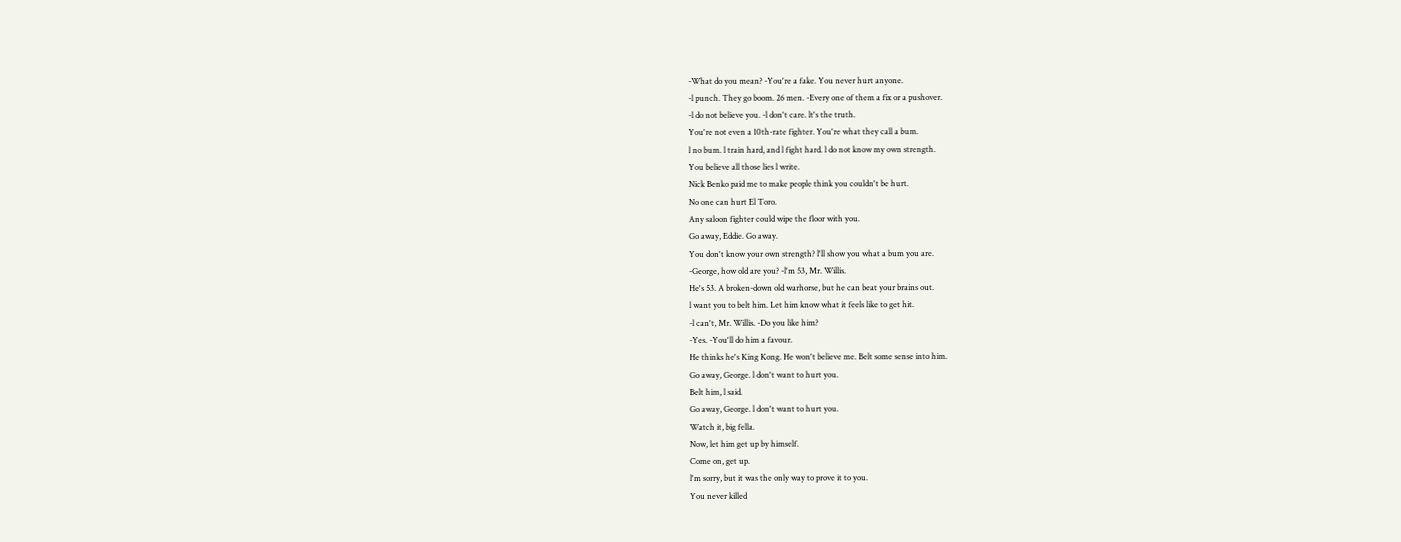-What do you mean? -You're a fake. You never hurt anyone.
-l punch. They go boom. 26 men. -Every one of them a fix or a pushover.
-l do not believe you. -l don't care. lt's the truth.
You're not even a 10th-rate fighter. You're what they call a bum.
l no bum. l train hard, and l fight hard. l do not know my own strength.
You believe all those lies l write.
Nick Benko paid me to make people think you couldn't be hurt.
No one can hurt El Toro.
Any saloon fighter could wipe the floor with you.
Go away, Eddie. Go away.
You don't know your own strength? l'll show you what a bum you are.
-George, how old are you? -l'm 53, Mr. Willis.
He's 53. A broken-down old warhorse, but he can beat your brains out.
l want you to belt him. Let him know what it feels like to get hit.
-l can't, Mr. Willis. -Do you like him?
-Yes. -You'll do him a favour.
He thinks he's King Kong. He won't believe me. Belt some sense into him.
Go away, George. l don't want to hurt you.
Belt him, l said.
Go away, George. l don't want to hurt you.
Watch it, big fella.
Now, let him get up by himself.
Come on, get up.
l'm sorry, but it was the only way to prove it to you.
You never killed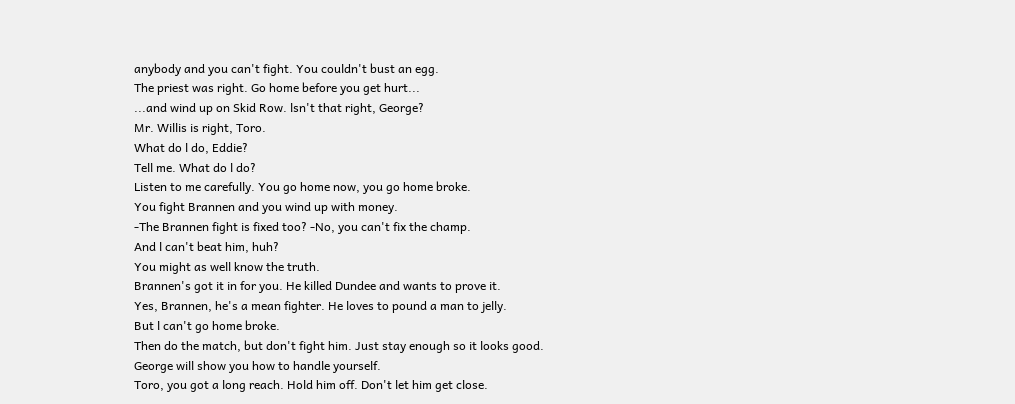anybody and you can't fight. You couldn't bust an egg.
The priest was right. Go home before you get hurt...
...and wind up on Skid Row. lsn't that right, George?
Mr. Willis is right, Toro.
What do l do, Eddie?
Tell me. What do l do?
Listen to me carefully. You go home now, you go home broke.
You fight Brannen and you wind up with money.
-The Brannen fight is fixed too? -No, you can't fix the champ.
And l can't beat him, huh?
You might as well know the truth.
Brannen's got it in for you. He killed Dundee and wants to prove it.
Yes, Brannen, he's a mean fighter. He loves to pound a man to jelly.
But l can't go home broke.
Then do the match, but don't fight him. Just stay enough so it looks good.
George will show you how to handle yourself.
Toro, you got a long reach. Hold him off. Don't let him get close.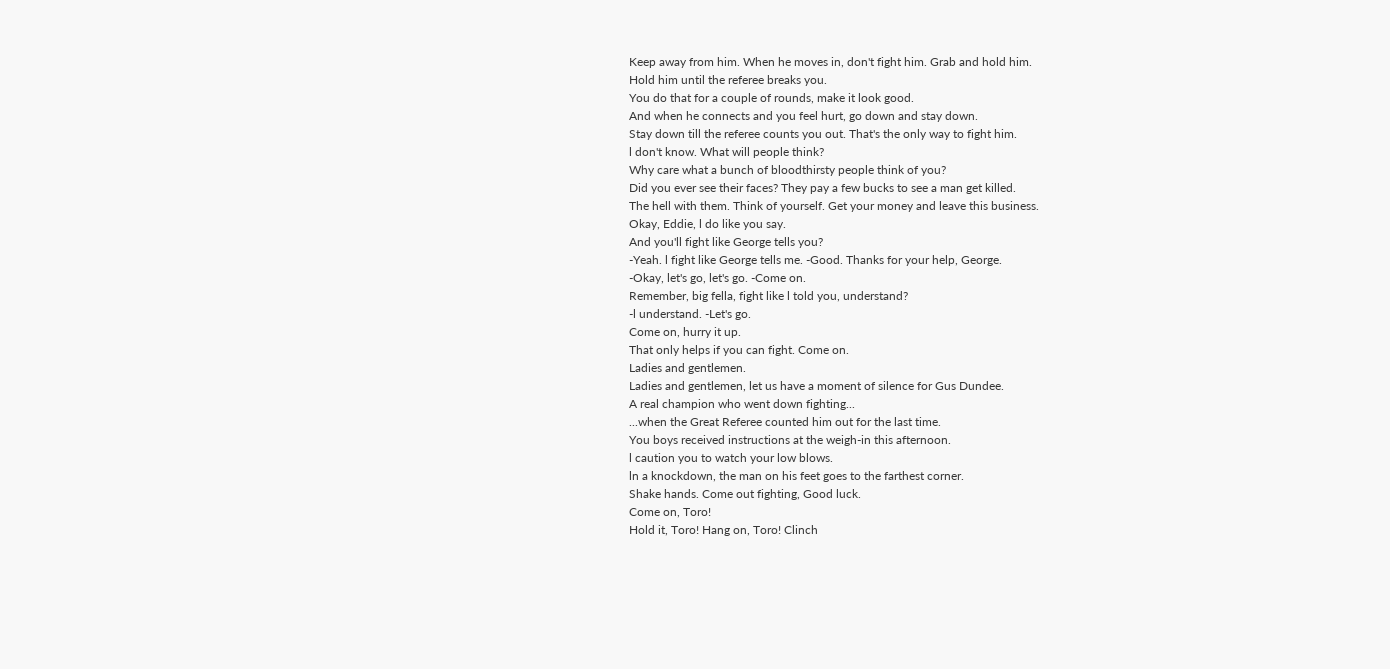Keep away from him. When he moves in, don't fight him. Grab and hold him.
Hold him until the referee breaks you.
You do that for a couple of rounds, make it look good.
And when he connects and you feel hurt, go down and stay down.
Stay down till the referee counts you out. That's the only way to fight him.
l don't know. What will people think?
Why care what a bunch of bloodthirsty people think of you?
Did you ever see their faces? They pay a few bucks to see a man get killed.
The hell with them. Think of yourself. Get your money and leave this business.
Okay, Eddie, l do like you say.
And you'll fight like George tells you?
-Yeah. l fight like George tells me. -Good. Thanks for your help, George.
-Okay, let's go, let's go. -Come on.
Remember, big fella, fight like l told you, understand?
-l understand. -Let's go.
Come on, hurry it up.
That only helps if you can fight. Come on.
Ladies and gentlemen.
Ladies and gentlemen, let us have a moment of silence for Gus Dundee.
A real champion who went down fighting...
...when the Great Referee counted him out for the last time.
You boys received instructions at the weigh-in this afternoon.
l caution you to watch your low blows.
ln a knockdown, the man on his feet goes to the farthest corner.
Shake hands. Come out fighting, Good luck.
Come on, Toro!
Hold it, Toro! Hang on, Toro! Clinch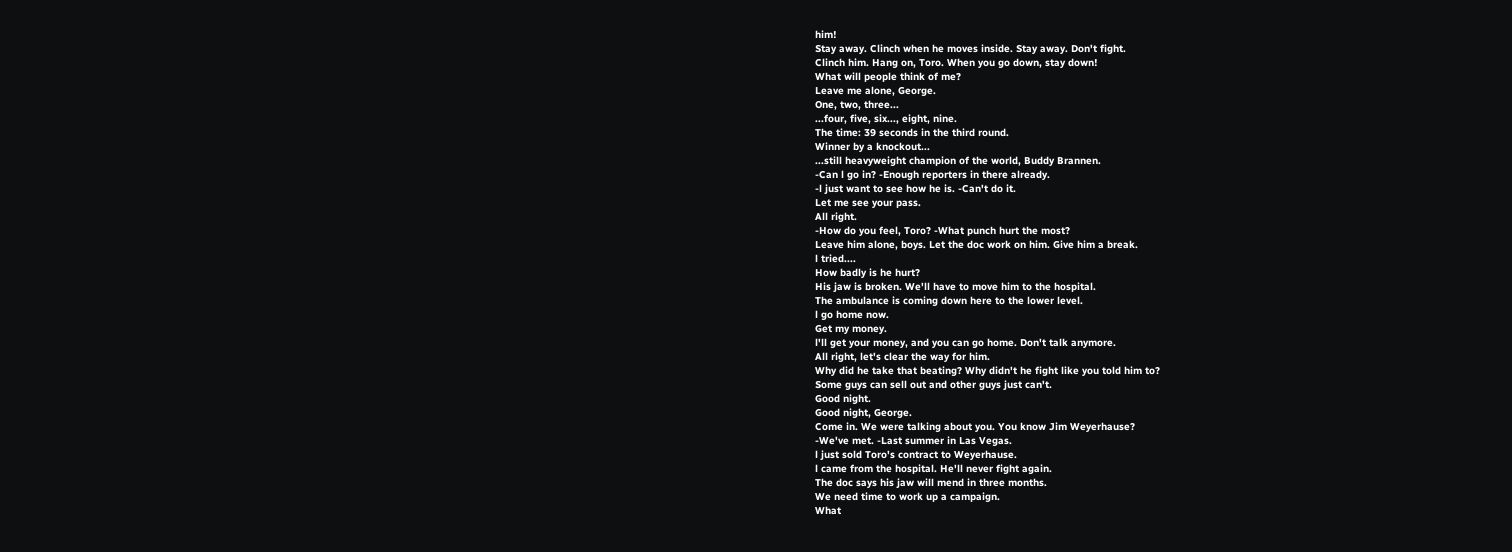him!
Stay away. Clinch when he moves inside. Stay away. Don't fight.
Clinch him. Hang on, Toro. When you go down, stay down!
What will people think of me?
Leave me alone, George.
One, two, three...
...four, five, six..., eight, nine.
The time: 39 seconds in the third round.
Winner by a knockout...
...still heavyweight champion of the world, Buddy Brannen.
-Can l go in? -Enough reporters in there already.
-l just want to see how he is. -Can't do it.
Let me see your pass.
All right.
-How do you feel, Toro? -What punch hurt the most?
Leave him alone, boys. Let the doc work on him. Give him a break.
l tried....
How badly is he hurt?
His jaw is broken. We'll have to move him to the hospital.
The ambulance is coming down here to the lower level.
l go home now.
Get my money.
l'll get your money, and you can go home. Don't talk anymore.
All right, let's clear the way for him.
Why did he take that beating? Why didn't he fight like you told him to?
Some guys can sell out and other guys just can't.
Good night.
Good night, George.
Come in. We were talking about you. You know Jim Weyerhause?
-We've met. -Last summer in Las Vegas.
l just sold Toro's contract to Weyerhause.
l came from the hospital. He'll never fight again.
The doc says his jaw will mend in three months.
We need time to work up a campaign.
What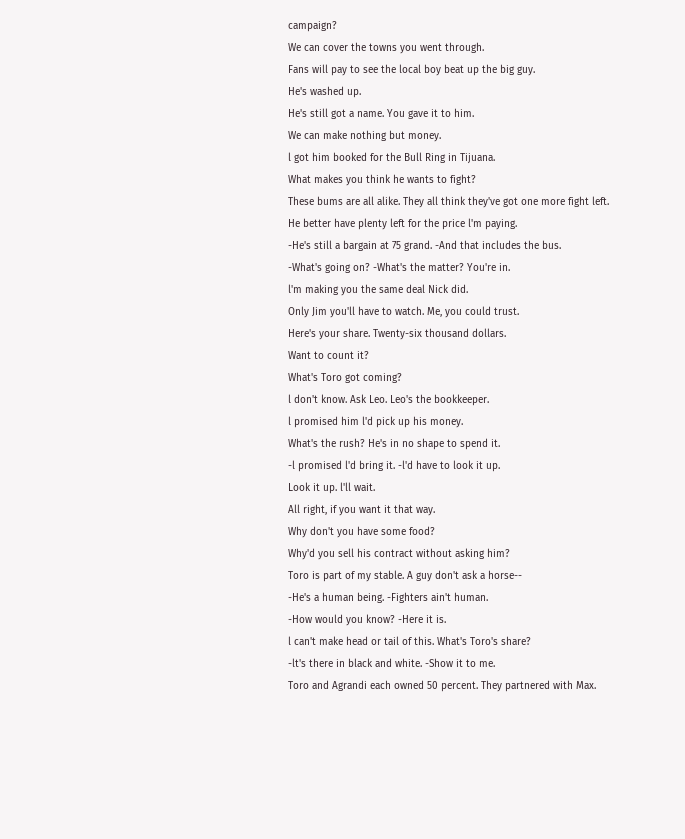campaign?
We can cover the towns you went through.
Fans will pay to see the local boy beat up the big guy.
He's washed up.
He's still got a name. You gave it to him.
We can make nothing but money.
l got him booked for the Bull Ring in Tijuana.
What makes you think he wants to fight?
These bums are all alike. They all think they've got one more fight left.
He better have plenty left for the price l'm paying.
-He's still a bargain at 75 grand. -And that includes the bus.
-What's going on? -What's the matter? You're in.
l'm making you the same deal Nick did.
Only Jim you'll have to watch. Me, you could trust.
Here's your share. Twenty-six thousand dollars.
Want to count it?
What's Toro got coming?
l don't know. Ask Leo. Leo's the bookkeeper.
l promised him l'd pick up his money.
What's the rush? He's in no shape to spend it.
-l promised l'd bring it. -l'd have to look it up.
Look it up. l'll wait.
All right, if you want it that way.
Why don't you have some food?
Why'd you sell his contract without asking him?
Toro is part of my stable. A guy don't ask a horse--
-He's a human being. -Fighters ain't human.
-How would you know? -Here it is.
l can't make head or tail of this. What's Toro's share?
-lt's there in black and white. -Show it to me.
Toro and Agrandi each owned 50 percent. They partnered with Max.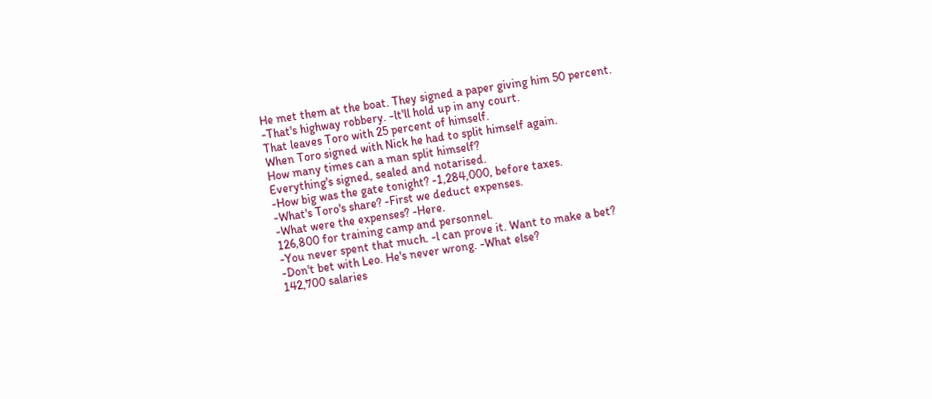He met them at the boat. They signed a paper giving him 50 percent.
-That's highway robbery. -lt'll hold up in any court.
That leaves Toro with 25 percent of himself.
When Toro signed with Nick he had to split himself again.
How many times can a man split himself?
Everything's signed, sealed and notarised.
-How big was the gate tonight? -1,284,000, before taxes.
-What's Toro's share? -First we deduct expenses.
-What were the expenses? -Here.
126,800 for training camp and personnel.
-You never spent that much. -l can prove it. Want to make a bet?
-Don't bet with Leo. He's never wrong. -What else?
142,700 salaries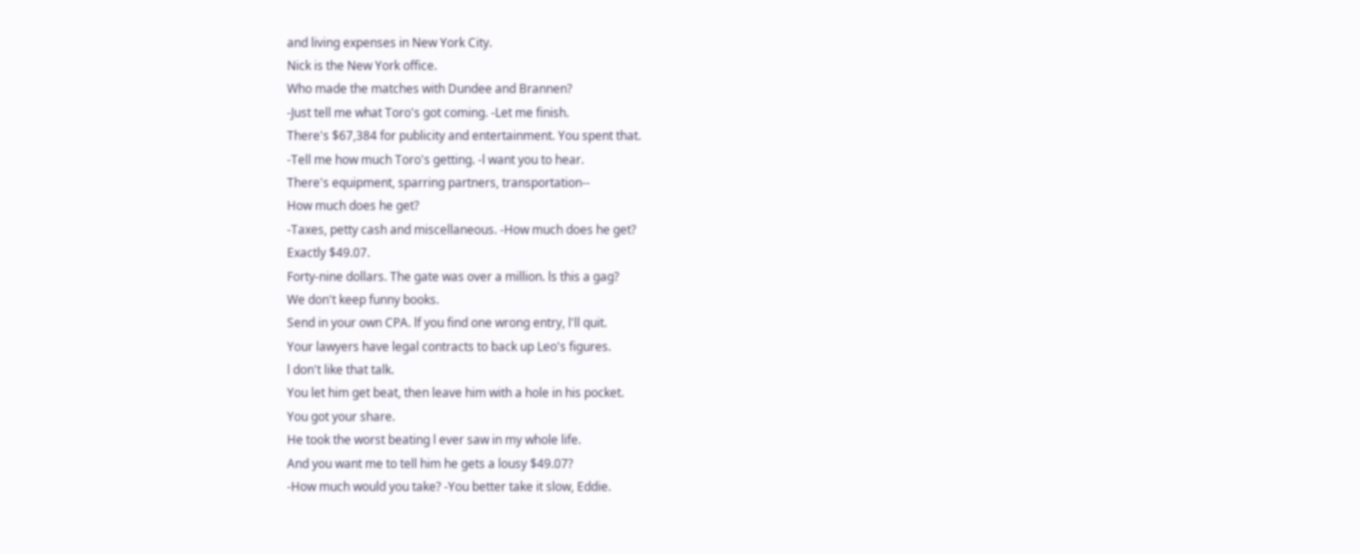and living expenses in New York City.
Nick is the New York office.
Who made the matches with Dundee and Brannen?
-Just tell me what Toro's got coming. -Let me finish.
There's $67,384 for publicity and entertainment. You spent that.
-Tell me how much Toro's getting. -l want you to hear.
There's equipment, sparring partners, transportation--
How much does he get?
-Taxes, petty cash and miscellaneous. -How much does he get?
Exactly $49.07.
Forty-nine dollars. The gate was over a million. ls this a gag?
We don't keep funny books.
Send in your own CPA. lf you find one wrong entry, l'll quit.
Your lawyers have legal contracts to back up Leo's figures.
l don't like that talk.
You let him get beat, then leave him with a hole in his pocket.
You got your share.
He took the worst beating l ever saw in my whole life.
And you want me to tell him he gets a lousy $49.07?
-How much would you take? -You better take it slow, Eddie.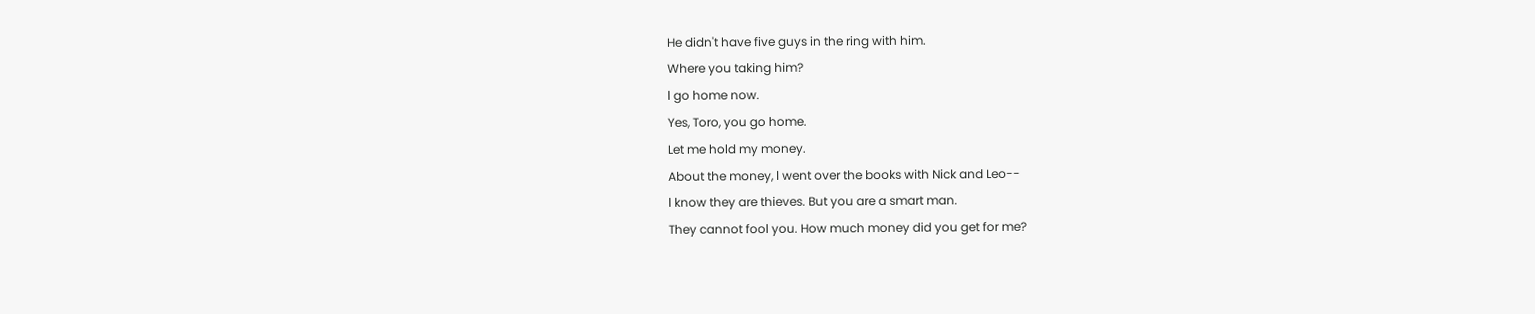He didn't have five guys in the ring with him.
Where you taking him?
l go home now.
Yes, Toro, you go home.
Let me hold my money.
About the money, l went over the books with Nick and Leo--
l know they are thieves. But you are a smart man.
They cannot fool you. How much money did you get for me?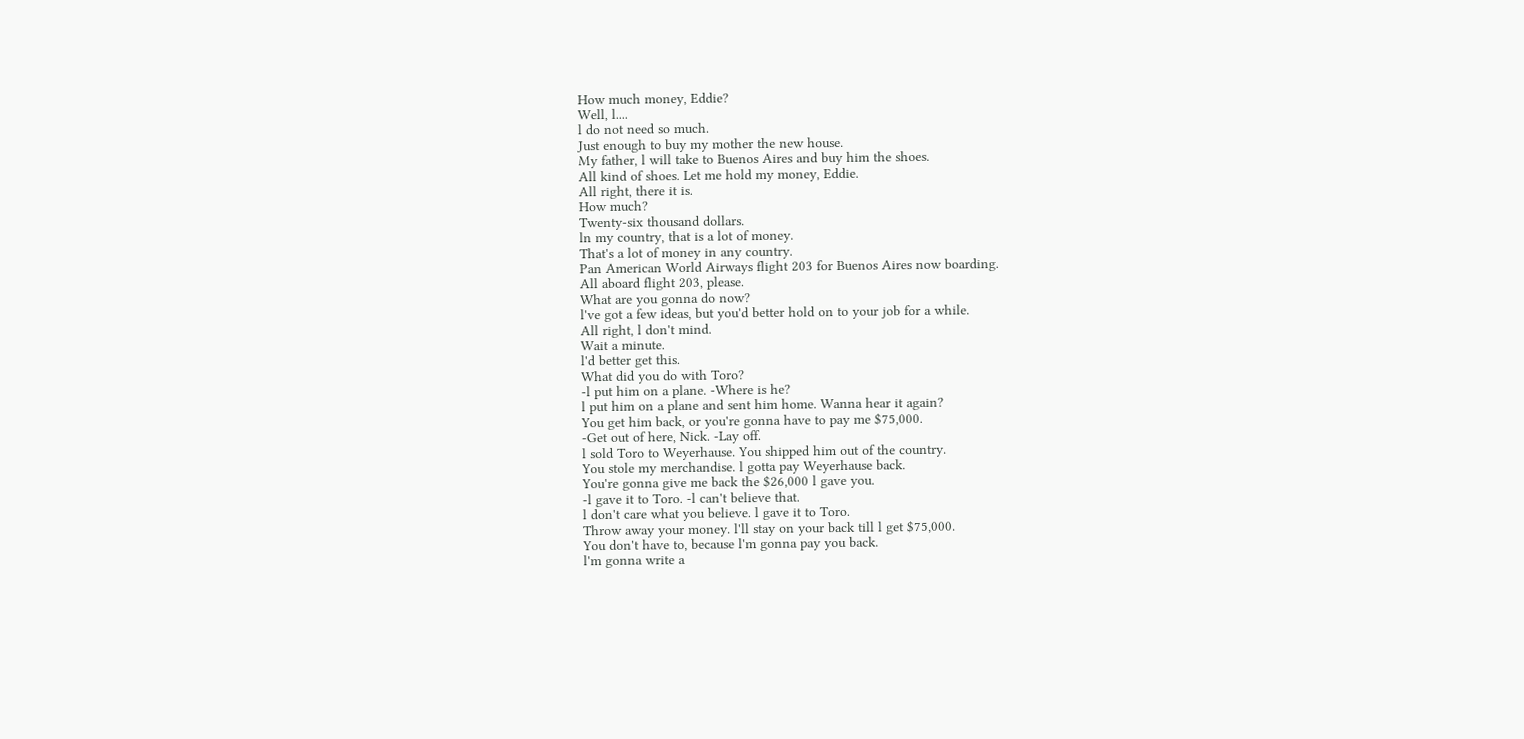How much money, Eddie?
Well, l....
l do not need so much.
Just enough to buy my mother the new house.
My father, l will take to Buenos Aires and buy him the shoes.
All kind of shoes. Let me hold my money, Eddie.
All right, there it is.
How much?
Twenty-six thousand dollars.
ln my country, that is a lot of money.
That's a lot of money in any country.
Pan American World Airways flight 203 for Buenos Aires now boarding.
All aboard flight 203, please.
What are you gonna do now?
l've got a few ideas, but you'd better hold on to your job for a while.
All right, l don't mind.
Wait a minute.
l'd better get this.
What did you do with Toro?
-l put him on a plane. -Where is he?
l put him on a plane and sent him home. Wanna hear it again?
You get him back, or you're gonna have to pay me $75,000.
-Get out of here, Nick. -Lay off.
l sold Toro to Weyerhause. You shipped him out of the country.
You stole my merchandise. l gotta pay Weyerhause back.
You're gonna give me back the $26,000 l gave you.
-l gave it to Toro. -l can't believe that.
l don't care what you believe. l gave it to Toro.
Throw away your money. l'll stay on your back till l get $75,000.
You don't have to, because l'm gonna pay you back.
l'm gonna write a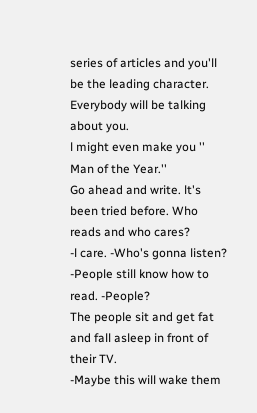series of articles and you'll be the leading character.
Everybody will be talking about you.
l might even make you '' Man of the Year.''
Go ahead and write. lt's been tried before. Who reads and who cares?
-l care. -Who's gonna listen?
-People still know how to read. -People?
The people sit and get fat and fall asleep in front of their TV.
-Maybe this will wake them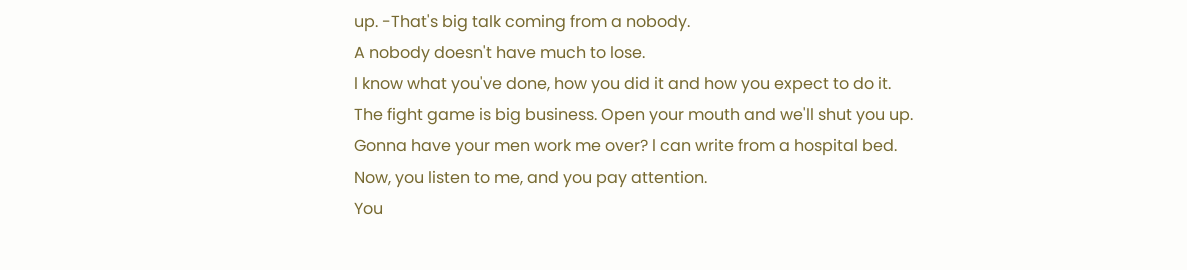up. -That's big talk coming from a nobody.
A nobody doesn't have much to lose.
l know what you've done, how you did it and how you expect to do it.
The fight game is big business. Open your mouth and we'll shut you up.
Gonna have your men work me over? l can write from a hospital bed.
Now, you listen to me, and you pay attention.
You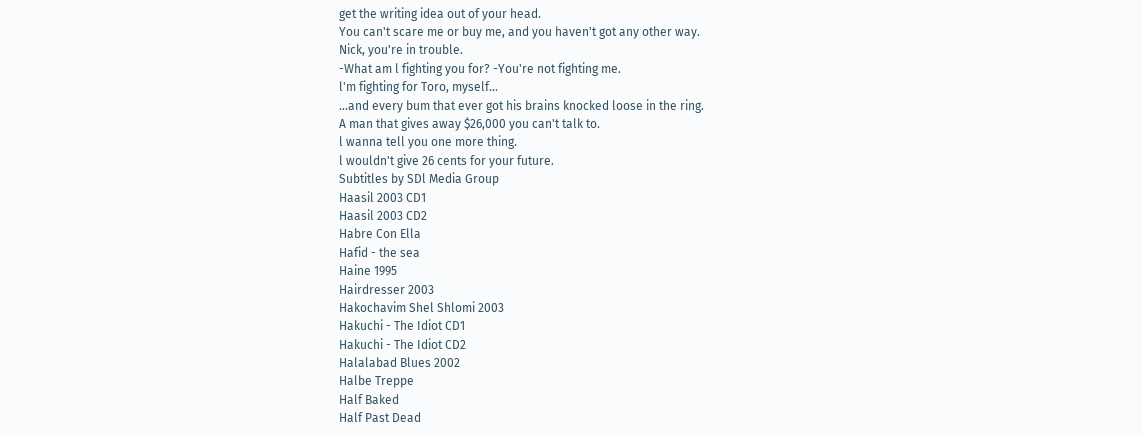get the writing idea out of your head.
You can't scare me or buy me, and you haven't got any other way.
Nick, you're in trouble.
-What am l fighting you for? -You're not fighting me.
l'm fighting for Toro, myself...
...and every bum that ever got his brains knocked loose in the ring.
A man that gives away $26,000 you can't talk to.
l wanna tell you one more thing.
l wouldn't give 26 cents for your future.
Subtitles by SDl Media Group
Haasil 2003 CD1
Haasil 2003 CD2
Habre Con Ella
Hafid - the sea
Haine 1995
Hairdresser 2003
Hakochavim Shel Shlomi 2003
Hakuchi - The Idiot CD1
Hakuchi - The Idiot CD2
Halalabad Blues 2002
Halbe Treppe
Half Baked
Half Past Dead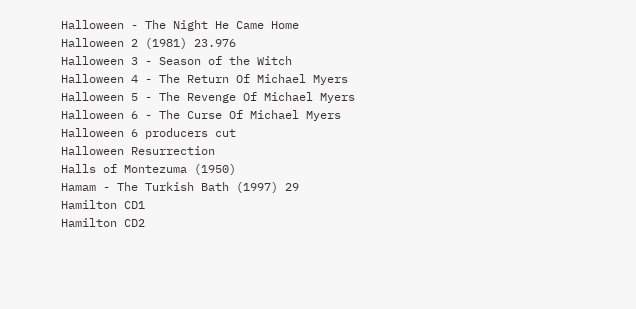Halloween - The Night He Came Home
Halloween 2 (1981) 23.976
Halloween 3 - Season of the Witch
Halloween 4 - The Return Of Michael Myers
Halloween 5 - The Revenge Of Michael Myers
Halloween 6 - The Curse Of Michael Myers
Halloween 6 producers cut
Halloween Resurrection
Halls of Montezuma (1950)
Hamam - The Turkish Bath (1997) 29
Hamilton CD1
Hamilton CD2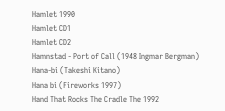Hamlet 1990
Hamlet CD1
Hamlet CD2
Hamnstad - Port of Call (1948 Ingmar Bergman)
Hana-bi (Takeshi Kitano)
Hana bi (Fireworks 1997)
Hand That Rocks The Cradle The 1992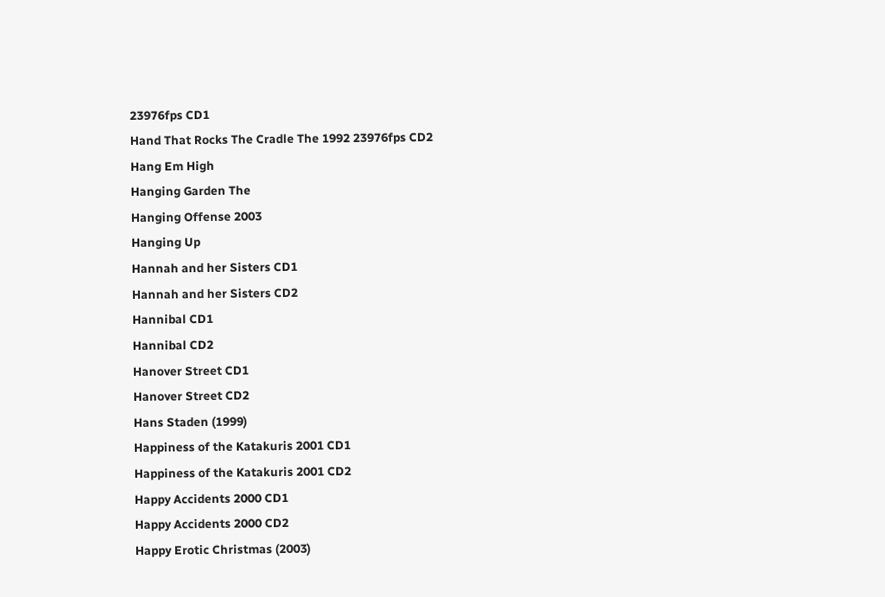23976fps CD1
Hand That Rocks The Cradle The 1992 23976fps CD2
Hang Em High
Hanging Garden The
Hanging Offense 2003
Hanging Up
Hannah and her Sisters CD1
Hannah and her Sisters CD2
Hannibal CD1
Hannibal CD2
Hanover Street CD1
Hanover Street CD2
Hans Staden (1999)
Happiness of the Katakuris 2001 CD1
Happiness of the Katakuris 2001 CD2
Happy Accidents 2000 CD1
Happy Accidents 2000 CD2
Happy Erotic Christmas (2003)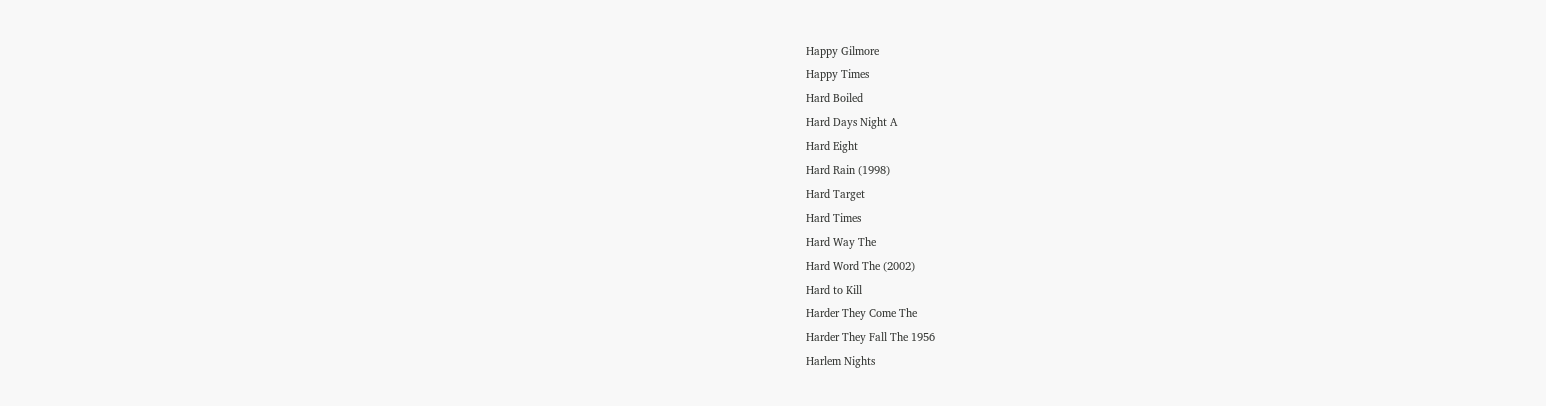Happy Gilmore
Happy Times
Hard Boiled
Hard Days Night A
Hard Eight
Hard Rain (1998)
Hard Target
Hard Times
Hard Way The
Hard Word The (2002)
Hard to Kill
Harder They Come The
Harder They Fall The 1956
Harlem Nights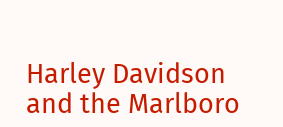Harley Davidson and the Marlboro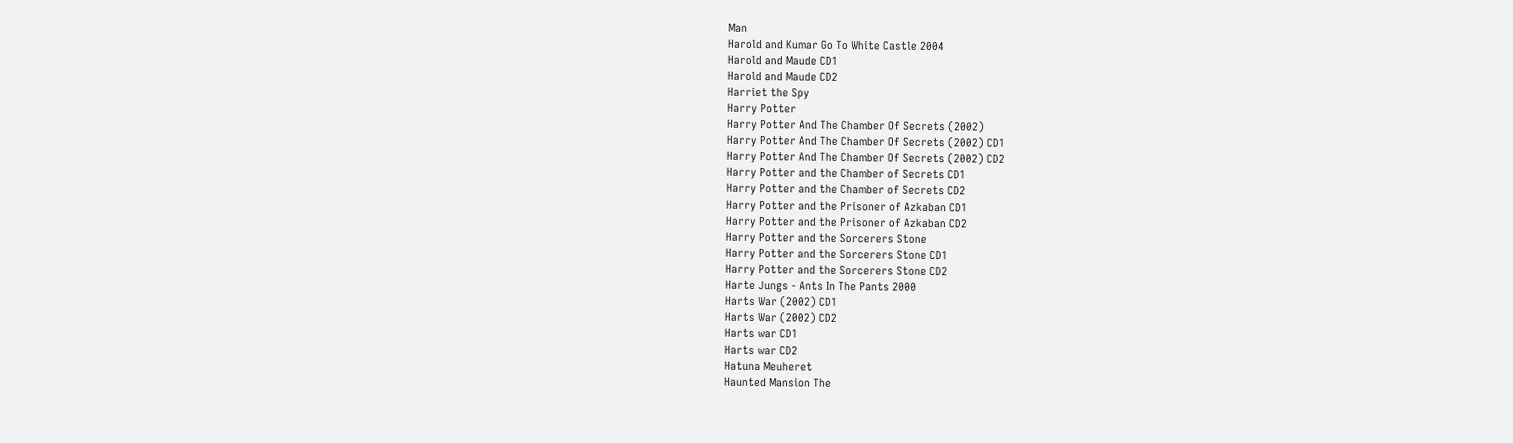Man
Harold and Kumar Go To White Castle 2004
Harold and Maude CD1
Harold and Maude CD2
Harriet the Spy
Harry Potter
Harry Potter And The Chamber Of Secrets (2002)
Harry Potter And The Chamber Of Secrets (2002) CD1
Harry Potter And The Chamber Of Secrets (2002) CD2
Harry Potter and the Chamber of Secrets CD1
Harry Potter and the Chamber of Secrets CD2
Harry Potter and the Prisoner of Azkaban CD1
Harry Potter and the Prisoner of Azkaban CD2
Harry Potter and the Sorcerers Stone
Harry Potter and the Sorcerers Stone CD1
Harry Potter and the Sorcerers Stone CD2
Harte Jungs - Ants In The Pants 2000
Harts War (2002) CD1
Harts War (2002) CD2
Harts war CD1
Harts war CD2
Hatuna Meuheret
Haunted Mansion The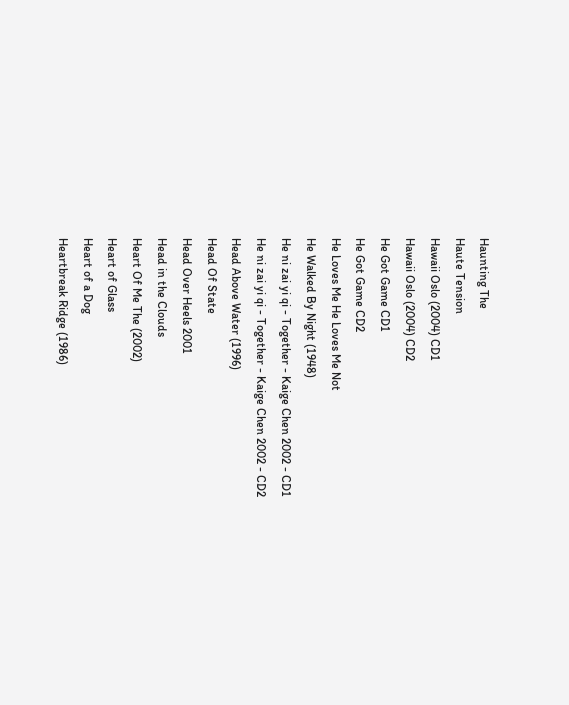Haunting The
Haute Tension
Hawaii Oslo (2004) CD1
Hawaii Oslo (2004) CD2
He Got Game CD1
He Got Game CD2
He Loves Me He Loves Me Not
He Walked By Night (1948)
He ni zai yi qi - Together - Kaige Chen 2002 - CD1
He ni zai yi qi - Together - Kaige Chen 2002 - CD2
Head Above Water (1996)
Head Of State
Head Over Heels 2001
Head in the Clouds
Heart Of Me The (2002)
Heart of Glass
Heart of a Dog
Heartbreak Ridge (1986)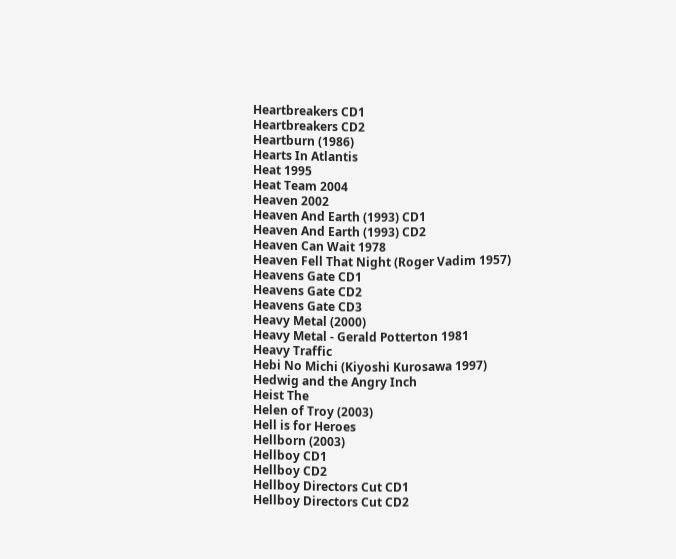Heartbreakers CD1
Heartbreakers CD2
Heartburn (1986)
Hearts In Atlantis
Heat 1995
Heat Team 2004
Heaven 2002
Heaven And Earth (1993) CD1
Heaven And Earth (1993) CD2
Heaven Can Wait 1978
Heaven Fell That Night (Roger Vadim 1957)
Heavens Gate CD1
Heavens Gate CD2
Heavens Gate CD3
Heavy Metal (2000)
Heavy Metal - Gerald Potterton 1981
Heavy Traffic
Hebi No Michi (Kiyoshi Kurosawa 1997)
Hedwig and the Angry Inch
Heist The
Helen of Troy (2003)
Hell is for Heroes
Hellborn (2003)
Hellboy CD1
Hellboy CD2
Hellboy Directors Cut CD1
Hellboy Directors Cut CD2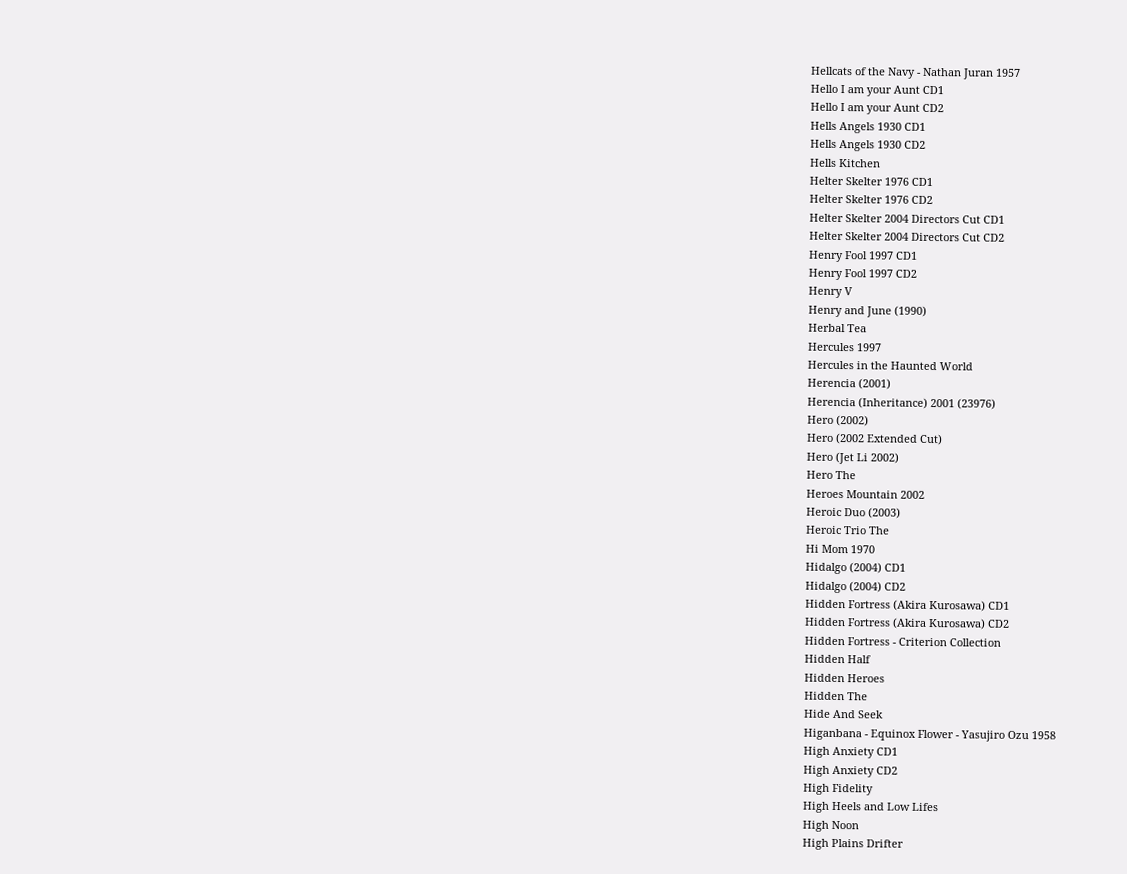Hellcats of the Navy - Nathan Juran 1957
Hello I am your Aunt CD1
Hello I am your Aunt CD2
Hells Angels 1930 CD1
Hells Angels 1930 CD2
Hells Kitchen
Helter Skelter 1976 CD1
Helter Skelter 1976 CD2
Helter Skelter 2004 Directors Cut CD1
Helter Skelter 2004 Directors Cut CD2
Henry Fool 1997 CD1
Henry Fool 1997 CD2
Henry V
Henry and June (1990)
Herbal Tea
Hercules 1997
Hercules in the Haunted World
Herencia (2001)
Herencia (Inheritance) 2001 (23976)
Hero (2002)
Hero (2002 Extended Cut)
Hero (Jet Li 2002)
Hero The
Heroes Mountain 2002
Heroic Duo (2003)
Heroic Trio The
Hi Mom 1970
Hidalgo (2004) CD1
Hidalgo (2004) CD2
Hidden Fortress (Akira Kurosawa) CD1
Hidden Fortress (Akira Kurosawa) CD2
Hidden Fortress - Criterion Collection
Hidden Half
Hidden Heroes
Hidden The
Hide And Seek
Higanbana - Equinox Flower - Yasujiro Ozu 1958
High Anxiety CD1
High Anxiety CD2
High Fidelity
High Heels and Low Lifes
High Noon
High Plains Drifter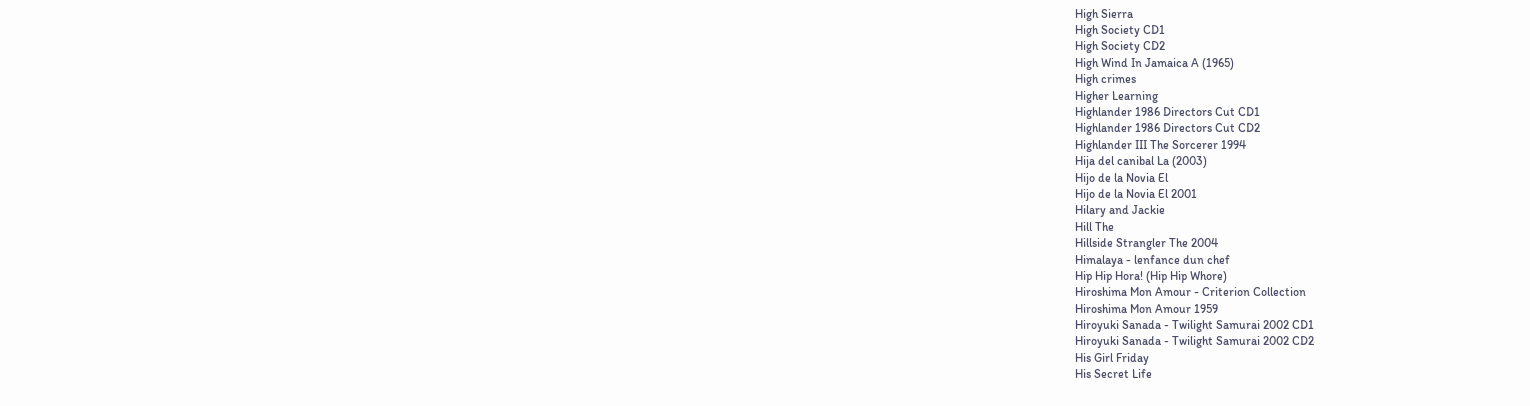High Sierra
High Society CD1
High Society CD2
High Wind In Jamaica A (1965)
High crimes
Higher Learning
Highlander 1986 Directors Cut CD1
Highlander 1986 Directors Cut CD2
Highlander III The Sorcerer 1994
Hija del canibal La (2003)
Hijo de la Novia El
Hijo de la Novia El 2001
Hilary and Jackie
Hill The
Hillside Strangler The 2004
Himalaya - lenfance dun chef
Hip Hip Hora! (Hip Hip Whore)
Hiroshima Mon Amour - Criterion Collection
Hiroshima Mon Amour 1959
Hiroyuki Sanada - Twilight Samurai 2002 CD1
Hiroyuki Sanada - Twilight Samurai 2002 CD2
His Girl Friday
His Secret Life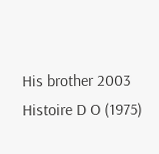His brother 2003
Histoire D O (1975)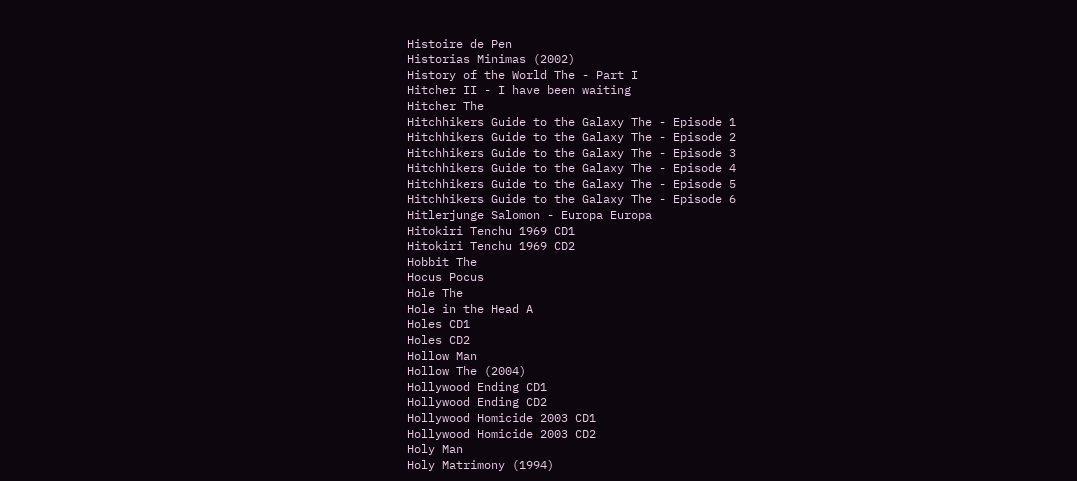Histoire de Pen
Historias Minimas (2002)
History of the World The - Part I
Hitcher II - I have been waiting
Hitcher The
Hitchhikers Guide to the Galaxy The - Episode 1
Hitchhikers Guide to the Galaxy The - Episode 2
Hitchhikers Guide to the Galaxy The - Episode 3
Hitchhikers Guide to the Galaxy The - Episode 4
Hitchhikers Guide to the Galaxy The - Episode 5
Hitchhikers Guide to the Galaxy The - Episode 6
Hitlerjunge Salomon - Europa Europa
Hitokiri Tenchu 1969 CD1
Hitokiri Tenchu 1969 CD2
Hobbit The
Hocus Pocus
Hole The
Hole in the Head A
Holes CD1
Holes CD2
Hollow Man
Hollow The (2004)
Hollywood Ending CD1
Hollywood Ending CD2
Hollywood Homicide 2003 CD1
Hollywood Homicide 2003 CD2
Holy Man
Holy Matrimony (1994)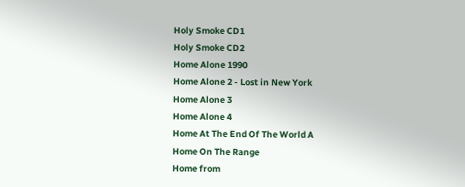Holy Smoke CD1
Holy Smoke CD2
Home Alone 1990
Home Alone 2 - Lost in New York
Home Alone 3
Home Alone 4
Home At The End Of The World A
Home On The Range
Home from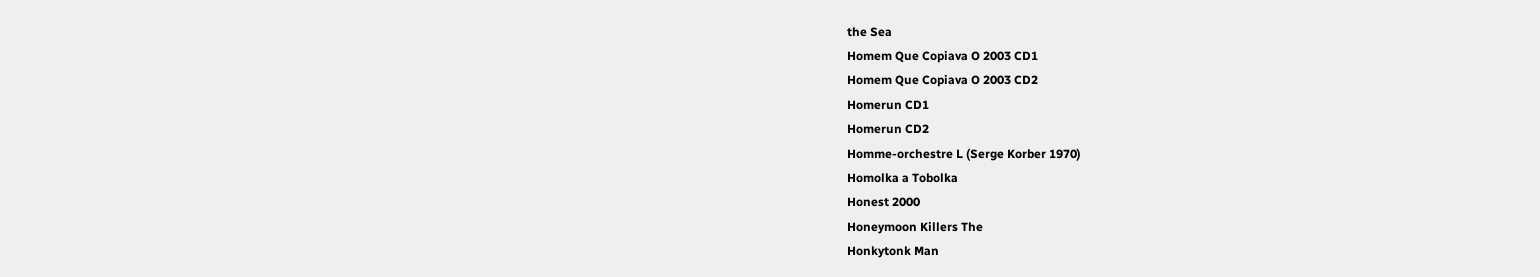the Sea
Homem Que Copiava O 2003 CD1
Homem Que Copiava O 2003 CD2
Homerun CD1
Homerun CD2
Homme-orchestre L (Serge Korber 1970)
Homolka a Tobolka
Honest 2000
Honeymoon Killers The
Honkytonk Man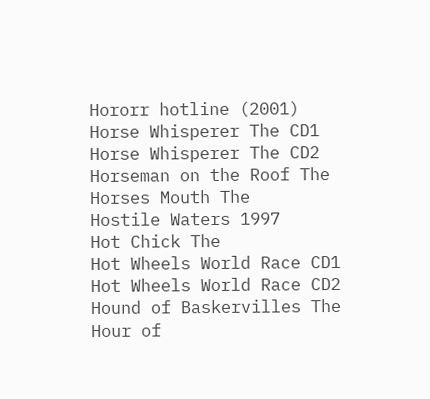Hororr hotline (2001)
Horse Whisperer The CD1
Horse Whisperer The CD2
Horseman on the Roof The
Horses Mouth The
Hostile Waters 1997
Hot Chick The
Hot Wheels World Race CD1
Hot Wheels World Race CD2
Hound of Baskervilles The
Hour of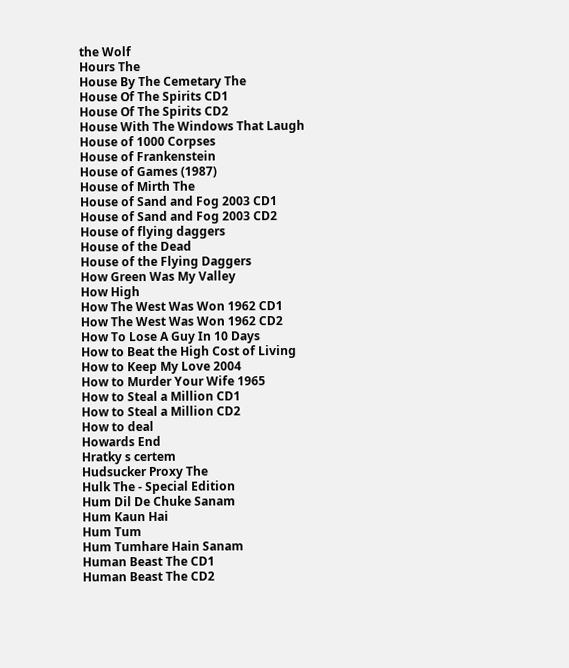the Wolf
Hours The
House By The Cemetary The
House Of The Spirits CD1
House Of The Spirits CD2
House With The Windows That Laugh
House of 1000 Corpses
House of Frankenstein
House of Games (1987)
House of Mirth The
House of Sand and Fog 2003 CD1
House of Sand and Fog 2003 CD2
House of flying daggers
House of the Dead
House of the Flying Daggers
How Green Was My Valley
How High
How The West Was Won 1962 CD1
How The West Was Won 1962 CD2
How To Lose A Guy In 10 Days
How to Beat the High Cost of Living
How to Keep My Love 2004
How to Murder Your Wife 1965
How to Steal a Million CD1
How to Steal a Million CD2
How to deal
Howards End
Hratky s certem
Hudsucker Proxy The
Hulk The - Special Edition
Hum Dil De Chuke Sanam
Hum Kaun Hai
Hum Tum
Hum Tumhare Hain Sanam
Human Beast The CD1
Human Beast The CD2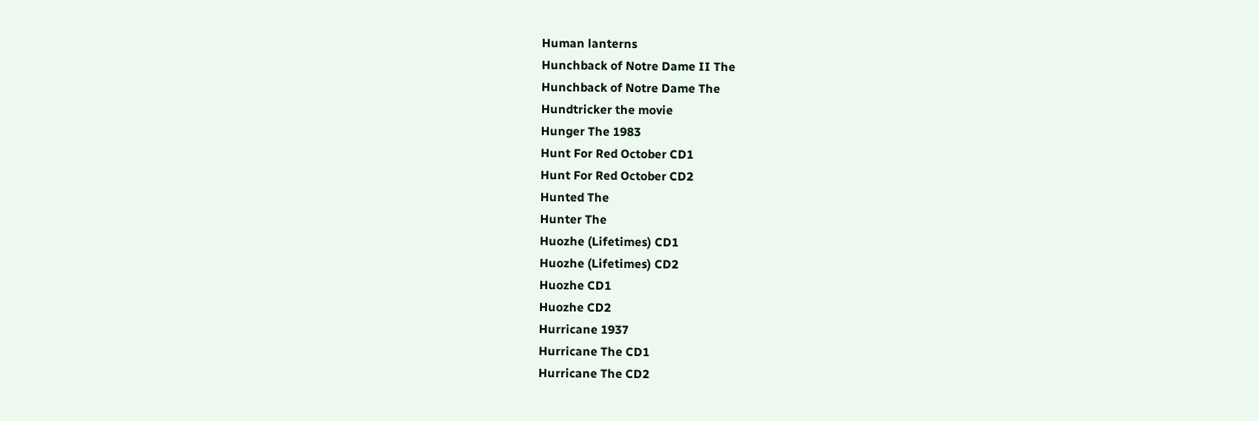Human lanterns
Hunchback of Notre Dame II The
Hunchback of Notre Dame The
Hundtricker the movie
Hunger The 1983
Hunt For Red October CD1
Hunt For Red October CD2
Hunted The
Hunter The
Huozhe (Lifetimes) CD1
Huozhe (Lifetimes) CD2
Huozhe CD1
Huozhe CD2
Hurricane 1937
Hurricane The CD1
Hurricane The CD2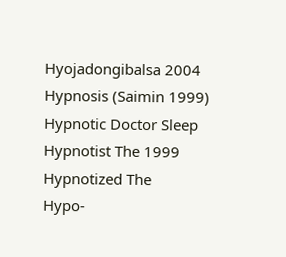Hyojadongibalsa 2004
Hypnosis (Saimin 1999)
Hypnotic Doctor Sleep
Hypnotist The 1999
Hypnotized The
Hypo-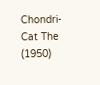Chondri-Cat The (1950)